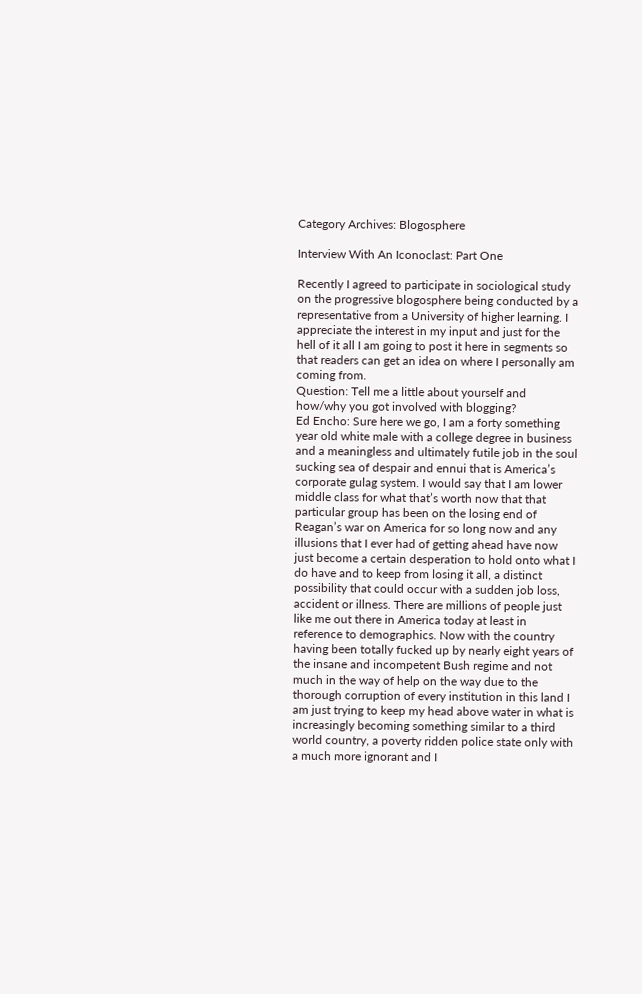Category Archives: Blogosphere

Interview With An Iconoclast: Part One

Recently I agreed to participate in sociological study on the progressive blogosphere being conducted by a representative from a University of higher learning. I appreciate the interest in my input and just for the hell of it all I am going to post it here in segments so that readers can get an idea on where I personally am coming from.
Question: Tell me a little about yourself and how/why you got involved with blogging?
Ed Encho: Sure here we go, I am a forty something year old white male with a college degree in business and a meaningless and ultimately futile job in the soul sucking sea of despair and ennui that is America’s corporate gulag system. I would say that I am lower middle class for what that’s worth now that that particular group has been on the losing end of Reagan’s war on America for so long now and any illusions that I ever had of getting ahead have now just become a certain desperation to hold onto what I do have and to keep from losing it all, a distinct possibility that could occur with a sudden job loss, accident or illness. There are millions of people just like me out there in America today at least in reference to demographics. Now with the country having been totally fucked up by nearly eight years of the insane and incompetent Bush regime and not much in the way of help on the way due to the thorough corruption of every institution in this land I am just trying to keep my head above water in what is increasingly becoming something similar to a third world country, a poverty ridden police state only with a much more ignorant and I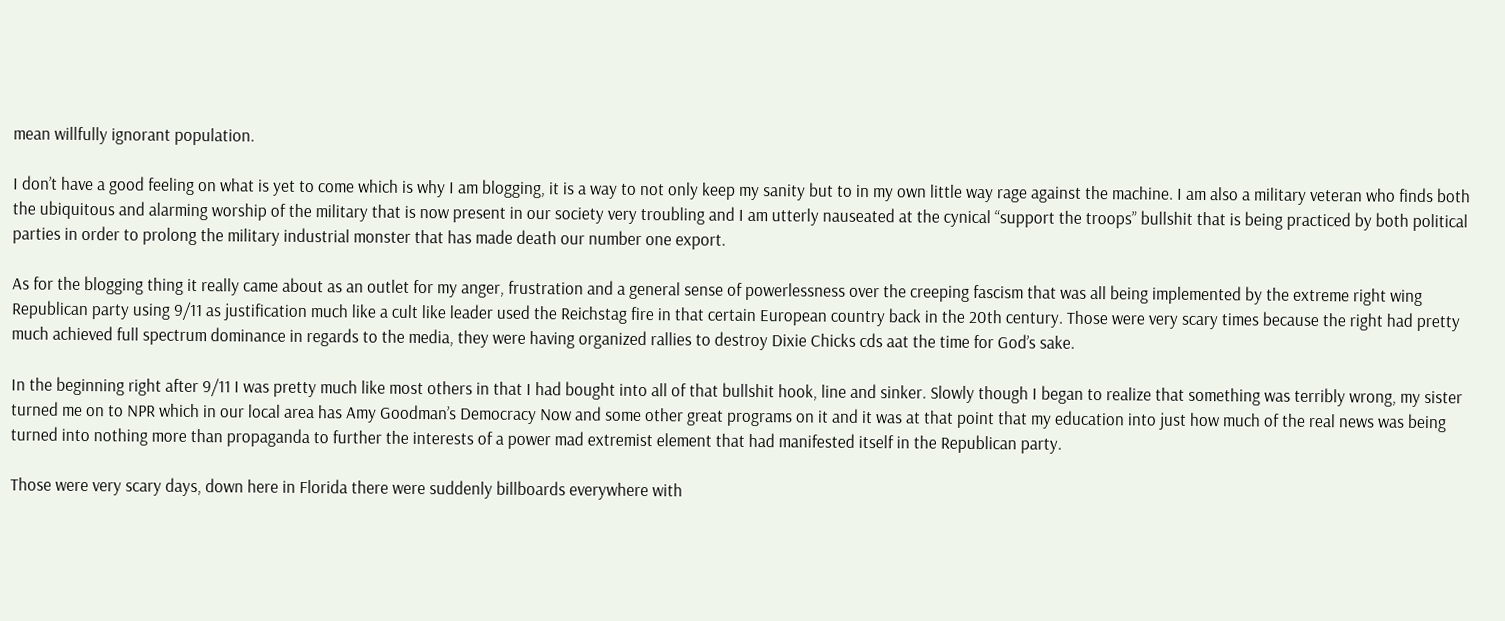mean willfully ignorant population.

I don’t have a good feeling on what is yet to come which is why I am blogging, it is a way to not only keep my sanity but to in my own little way rage against the machine. I am also a military veteran who finds both the ubiquitous and alarming worship of the military that is now present in our society very troubling and I am utterly nauseated at the cynical “support the troops” bullshit that is being practiced by both political parties in order to prolong the military industrial monster that has made death our number one export.

As for the blogging thing it really came about as an outlet for my anger, frustration and a general sense of powerlessness over the creeping fascism that was all being implemented by the extreme right wing Republican party using 9/11 as justification much like a cult like leader used the Reichstag fire in that certain European country back in the 20th century. Those were very scary times because the right had pretty much achieved full spectrum dominance in regards to the media, they were having organized rallies to destroy Dixie Chicks cds aat the time for God’s sake.

In the beginning right after 9/11 I was pretty much like most others in that I had bought into all of that bullshit hook, line and sinker. Slowly though I began to realize that something was terribly wrong, my sister turned me on to NPR which in our local area has Amy Goodman’s Democracy Now and some other great programs on it and it was at that point that my education into just how much of the real news was being turned into nothing more than propaganda to further the interests of a power mad extremist element that had manifested itself in the Republican party.

Those were very scary days, down here in Florida there were suddenly billboards everywhere with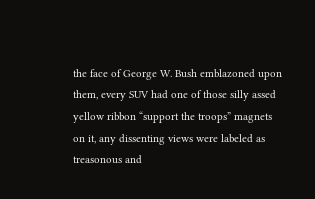the face of George W. Bush emblazoned upon them, every SUV had one of those silly assed yellow ribbon “support the troops” magnets on it, any dissenting views were labeled as treasonous and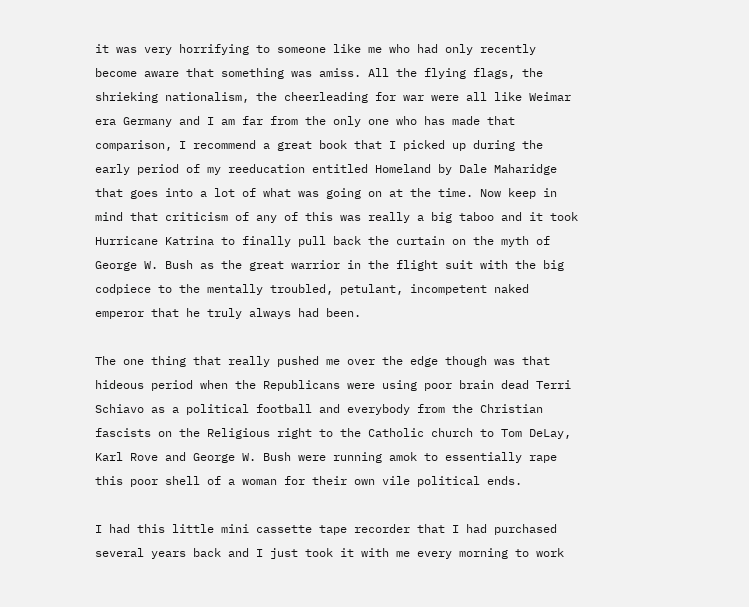it was very horrifying to someone like me who had only recently become aware that something was amiss. All the flying flags, the shrieking nationalism, the cheerleading for war were all like Weimar era Germany and I am far from the only one who has made that comparison, I recommend a great book that I picked up during the early period of my reeducation entitled Homeland by Dale Maharidge that goes into a lot of what was going on at the time. Now keep in mind that criticism of any of this was really a big taboo and it took Hurricane Katrina to finally pull back the curtain on the myth of George W. Bush as the great warrior in the flight suit with the big codpiece to the mentally troubled, petulant, incompetent naked emperor that he truly always had been.

The one thing that really pushed me over the edge though was that hideous period when the Republicans were using poor brain dead Terri Schiavo as a political football and everybody from the Christian fascists on the Religious right to the Catholic church to Tom DeLay, Karl Rove and George W. Bush were running amok to essentially rape this poor shell of a woman for their own vile political ends.

I had this little mini cassette tape recorder that I had purchased several years back and I just took it with me every morning to work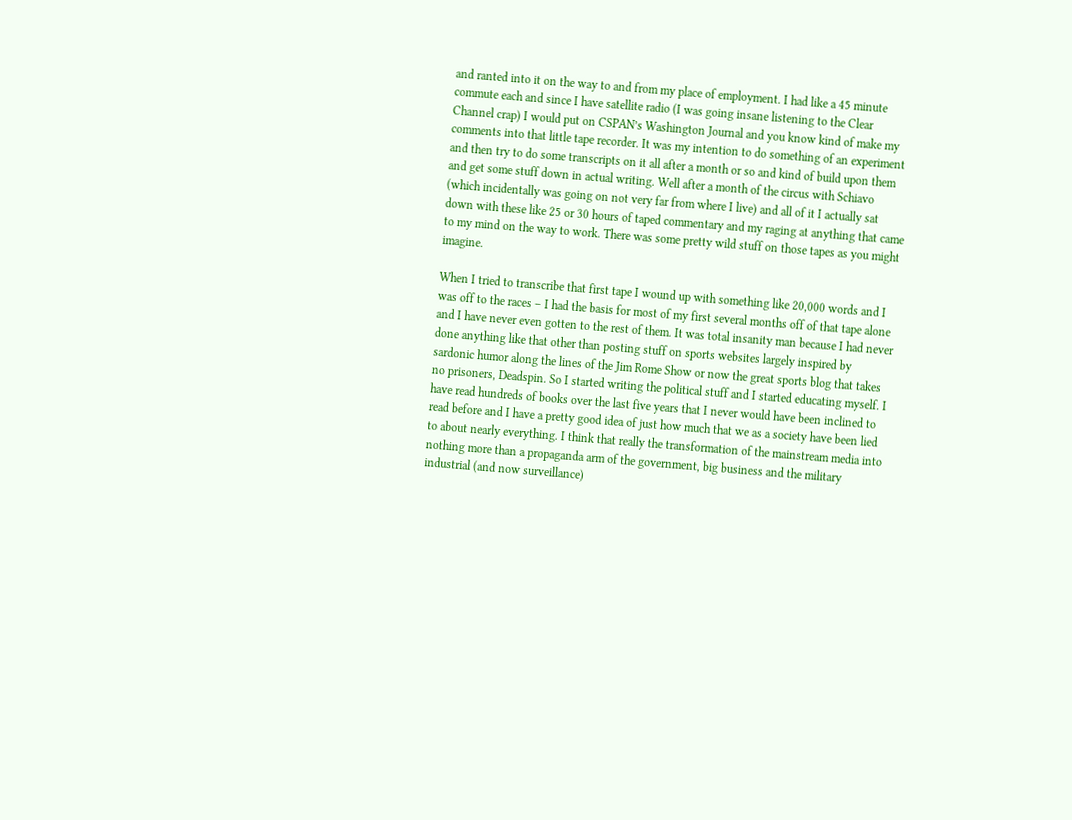and ranted into it on the way to and from my place of employment. I had like a 45 minute commute each and since I have satellite radio (I was going insane listening to the Clear Channel crap) I would put on CSPAN’s Washington Journal and you know kind of make my comments into that little tape recorder. It was my intention to do something of an experiment and then try to do some transcripts on it all after a month or so and kind of build upon them and get some stuff down in actual writing. Well after a month of the circus with Schiavo (which incidentally was going on not very far from where I live) and all of it I actually sat down with these like 25 or 30 hours of taped commentary and my raging at anything that came to my mind on the way to work. There was some pretty wild stuff on those tapes as you might imagine.

When I tried to transcribe that first tape I wound up with something like 20,000 words and I was off to the races – I had the basis for most of my first several months off of that tape alone and I have never even gotten to the rest of them. It was total insanity man because I had never done anything like that other than posting stuff on sports websites largely inspired by sardonic humor along the lines of the Jim Rome Show or now the great sports blog that takes no prisoners, Deadspin. So I started writing the political stuff and I started educating myself. I have read hundreds of books over the last five years that I never would have been inclined to read before and I have a pretty good idea of just how much that we as a society have been lied to about nearly everything. I think that really the transformation of the mainstream media into nothing more than a propaganda arm of the government, big business and the military industrial (and now surveillance)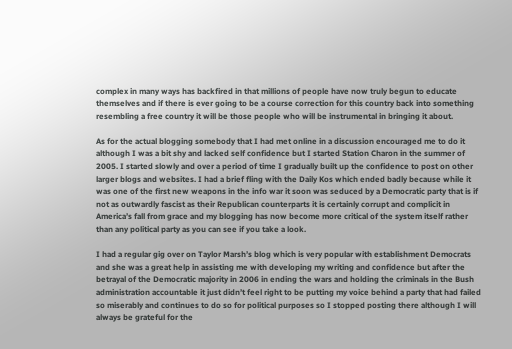complex in many ways has backfired in that millions of people have now truly begun to educate themselves and if there is ever going to be a course correction for this country back into something resembling a free country it will be those people who will be instrumental in bringing it about.

As for the actual blogging somebody that I had met online in a discussion encouraged me to do it although I was a bit shy and lacked self confidence but I started Station Charon in the summer of 2005. I started slowly and over a period of time I gradually built up the confidence to post on other larger blogs and websites. I had a brief fling with the Daily Kos which ended badly because while it was one of the first new weapons in the info war it soon was seduced by a Democratic party that is if not as outwardly fascist as their Republican counterparts it is certainly corrupt and complicit in America’s fall from grace and my blogging has now become more critical of the system itself rather than any political party as you can see if you take a look.

I had a regular gig over on Taylor Marsh’s blog which is very popular with establishment Democrats and she was a great help in assisting me with developing my writing and confidence but after the betrayal of the Democratic majority in 2006 in ending the wars and holding the criminals in the Bush administration accountable it just didn’t feel right to be putting my voice behind a party that had failed so miserably and continues to do so for political purposes so I stopped posting there although I will always be grateful for the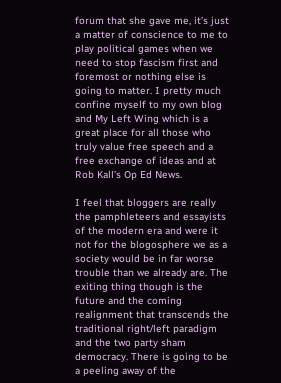forum that she gave me, it’s just a matter of conscience to me to play political games when we need to stop fascism first and foremost or nothing else is going to matter. I pretty much confine myself to my own blog and My Left Wing which is a great place for all those who truly value free speech and a free exchange of ideas and at Rob Kall’s Op Ed News.

I feel that bloggers are really the pamphleteers and essayists of the modern era and were it not for the blogosphere we as a society would be in far worse trouble than we already are. The exiting thing though is the future and the coming realignment that transcends the traditional right/left paradigm and the two party sham democracy. There is going to be a peeling away of the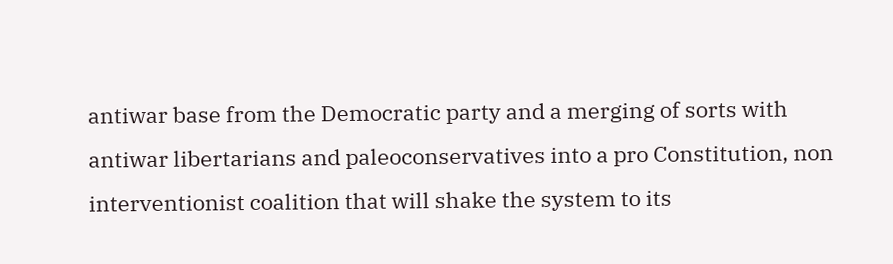antiwar base from the Democratic party and a merging of sorts with antiwar libertarians and paleoconservatives into a pro Constitution, non interventionist coalition that will shake the system to its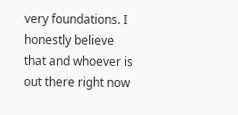very foundations. I honestly believe that and whoever is out there right now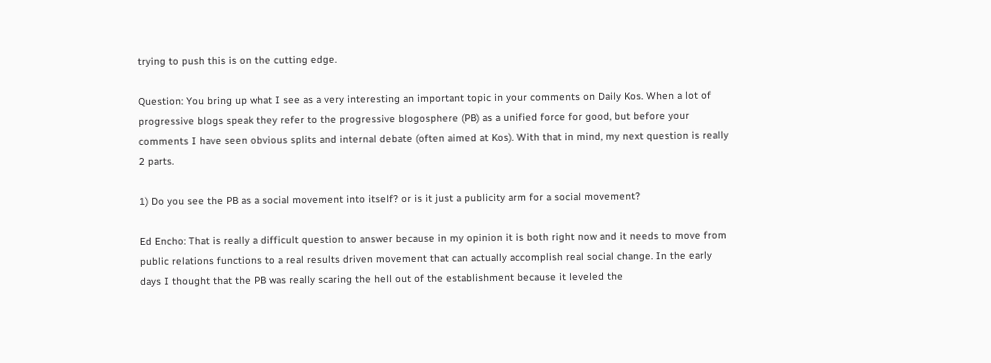trying to push this is on the cutting edge.

Question: You bring up what I see as a very interesting an important topic in your comments on Daily Kos. When a lot of progressive blogs speak they refer to the progressive blogosphere (PB) as a unified force for good, but before your comments I have seen obvious splits and internal debate (often aimed at Kos). With that in mind, my next question is really 2 parts.

1) Do you see the PB as a social movement into itself? or is it just a publicity arm for a social movement?

Ed Encho: That is really a difficult question to answer because in my opinion it is both right now and it needs to move from public relations functions to a real results driven movement that can actually accomplish real social change. In the early days I thought that the PB was really scaring the hell out of the establishment because it leveled the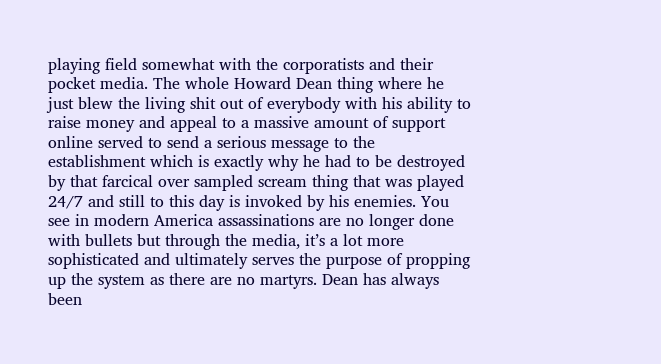playing field somewhat with the corporatists and their pocket media. The whole Howard Dean thing where he just blew the living shit out of everybody with his ability to raise money and appeal to a massive amount of support online served to send a serious message to the establishment which is exactly why he had to be destroyed by that farcical over sampled scream thing that was played 24/7 and still to this day is invoked by his enemies. You see in modern America assassinations are no longer done with bullets but through the media, it’s a lot more sophisticated and ultimately serves the purpose of propping up the system as there are no martyrs. Dean has always been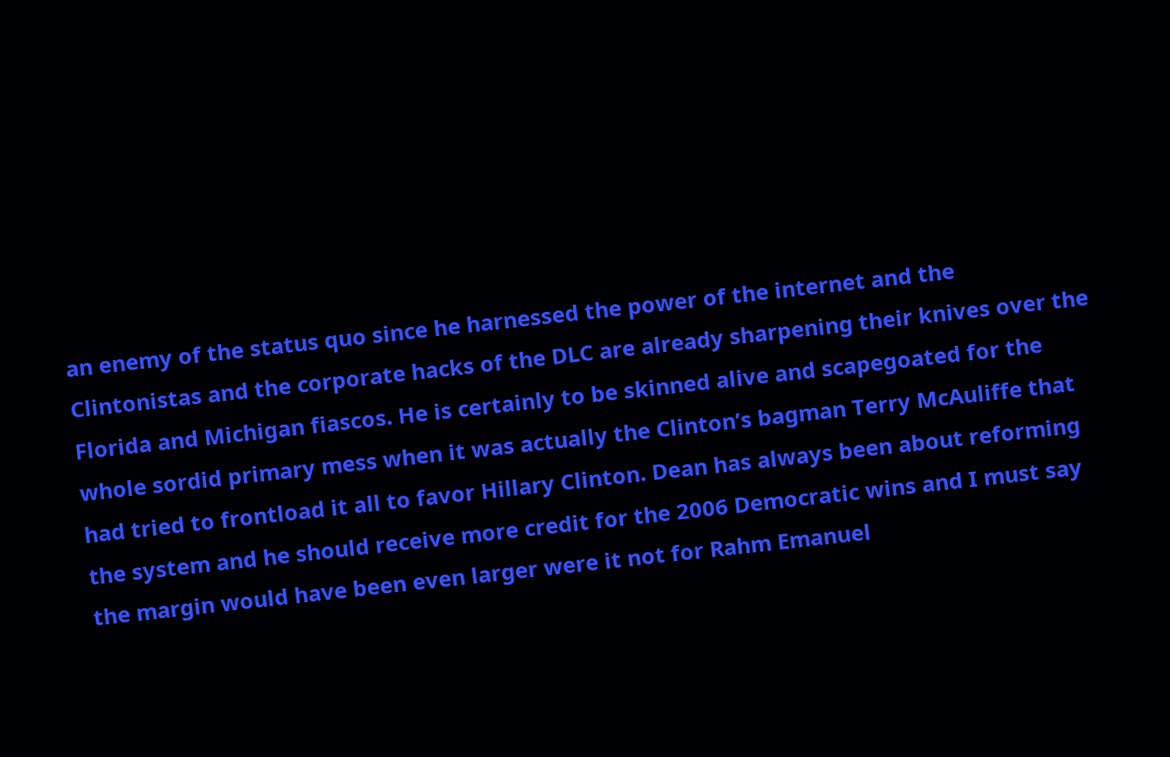an enemy of the status quo since he harnessed the power of the internet and the Clintonistas and the corporate hacks of the DLC are already sharpening their knives over the Florida and Michigan fiascos. He is certainly to be skinned alive and scapegoated for the whole sordid primary mess when it was actually the Clinton’s bagman Terry McAuliffe that had tried to frontload it all to favor Hillary Clinton. Dean has always been about reforming the system and he should receive more credit for the 2006 Democratic wins and I must say the margin would have been even larger were it not for Rahm Emanuel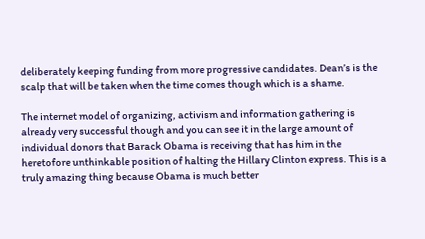deliberately keeping funding from more progressive candidates. Dean’s is the scalp that will be taken when the time comes though which is a shame.

The internet model of organizing, activism and information gathering is already very successful though and you can see it in the large amount of individual donors that Barack Obama is receiving that has him in the heretofore unthinkable position of halting the Hillary Clinton express. This is a truly amazing thing because Obama is much better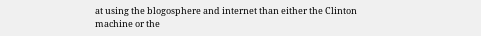at using the blogosphere and internet than either the Clinton machine or the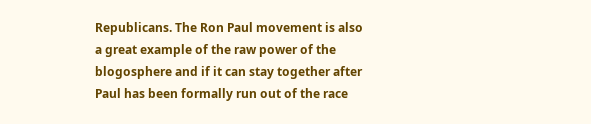Republicans. The Ron Paul movement is also a great example of the raw power of the blogosphere and if it can stay together after Paul has been formally run out of the race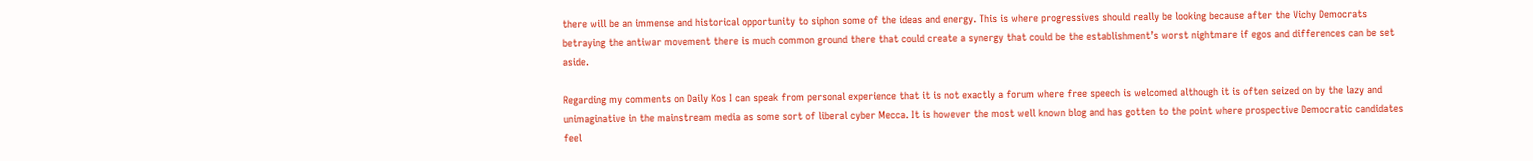there will be an immense and historical opportunity to siphon some of the ideas and energy. This is where progressives should really be looking because after the Vichy Democrats betraying the antiwar movement there is much common ground there that could create a synergy that could be the establishment’s worst nightmare if egos and differences can be set aside.

Regarding my comments on Daily Kos I can speak from personal experience that it is not exactly a forum where free speech is welcomed although it is often seized on by the lazy and unimaginative in the mainstream media as some sort of liberal cyber Mecca. It is however the most well known blog and has gotten to the point where prospective Democratic candidates feel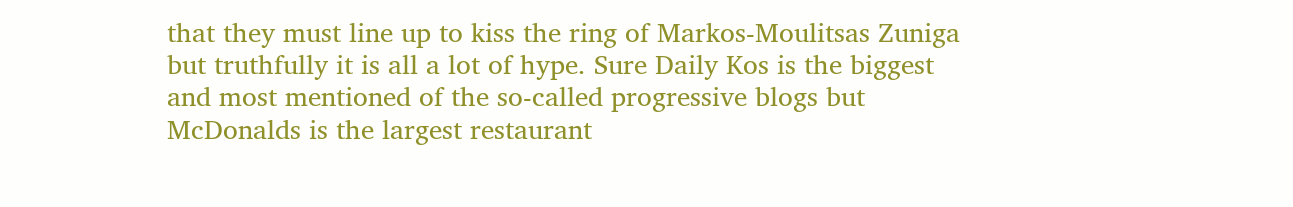that they must line up to kiss the ring of Markos-Moulitsas Zuniga but truthfully it is all a lot of hype. Sure Daily Kos is the biggest and most mentioned of the so-called progressive blogs but McDonalds is the largest restaurant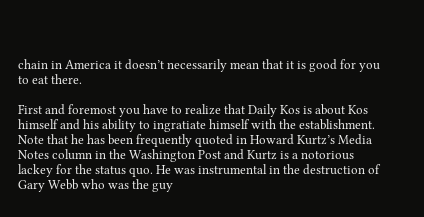chain in America it doesn’t necessarily mean that it is good for you to eat there.

First and foremost you have to realize that Daily Kos is about Kos himself and his ability to ingratiate himself with the establishment. Note that he has been frequently quoted in Howard Kurtz’s Media Notes column in the Washington Post and Kurtz is a notorious lackey for the status quo. He was instrumental in the destruction of Gary Webb who was the guy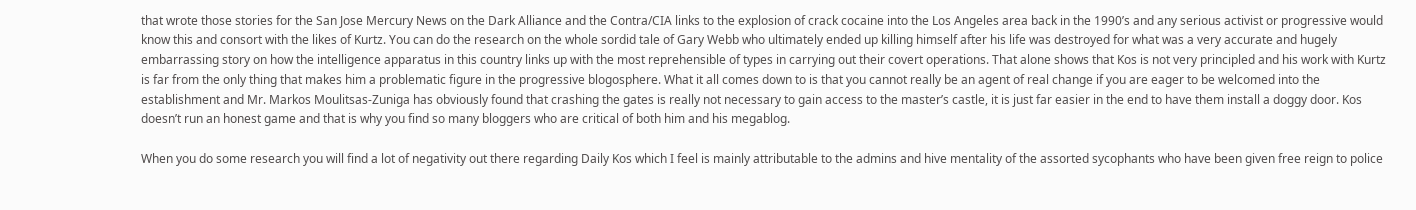that wrote those stories for the San Jose Mercury News on the Dark Alliance and the Contra/CIA links to the explosion of crack cocaine into the Los Angeles area back in the 1990’s and any serious activist or progressive would know this and consort with the likes of Kurtz. You can do the research on the whole sordid tale of Gary Webb who ultimately ended up killing himself after his life was destroyed for what was a very accurate and hugely embarrassing story on how the intelligence apparatus in this country links up with the most reprehensible of types in carrying out their covert operations. That alone shows that Kos is not very principled and his work with Kurtz is far from the only thing that makes him a problematic figure in the progressive blogosphere. What it all comes down to is that you cannot really be an agent of real change if you are eager to be welcomed into the establishment and Mr. Markos Moulitsas-Zuniga has obviously found that crashing the gates is really not necessary to gain access to the master’s castle, it is just far easier in the end to have them install a doggy door. Kos doesn’t run an honest game and that is why you find so many bloggers who are critical of both him and his megablog.

When you do some research you will find a lot of negativity out there regarding Daily Kos which I feel is mainly attributable to the admins and hive mentality of the assorted sycophants who have been given free reign to police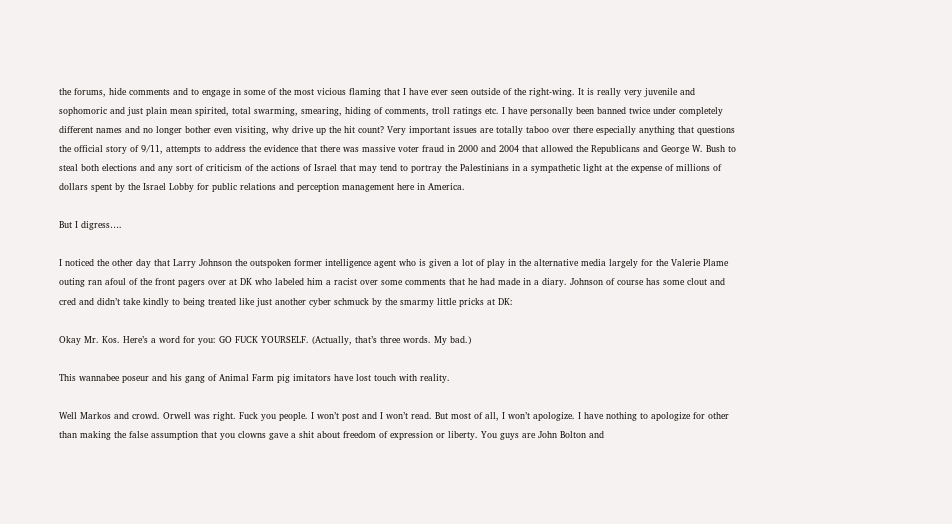the forums, hide comments and to engage in some of the most vicious flaming that I have ever seen outside of the right-wing. It is really very juvenile and sophomoric and just plain mean spirited, total swarming, smearing, hiding of comments, troll ratings etc. I have personally been banned twice under completely different names and no longer bother even visiting, why drive up the hit count? Very important issues are totally taboo over there especially anything that questions the official story of 9/11, attempts to address the evidence that there was massive voter fraud in 2000 and 2004 that allowed the Republicans and George W. Bush to steal both elections and any sort of criticism of the actions of Israel that may tend to portray the Palestinians in a sympathetic light at the expense of millions of dollars spent by the Israel Lobby for public relations and perception management here in America.

But I digress….

I noticed the other day that Larry Johnson the outspoken former intelligence agent who is given a lot of play in the alternative media largely for the Valerie Plame outing ran afoul of the front pagers over at DK who labeled him a racist over some comments that he had made in a diary. Johnson of course has some clout and cred and didn’t take kindly to being treated like just another cyber schmuck by the smarmy little pricks at DK:

Okay Mr. Kos. Here’s a word for you: GO FUCK YOURSELF. (Actually, that’s three words. My bad.)

This wannabee poseur and his gang of Animal Farm pig imitators have lost touch with reality.

Well Markos and crowd. Orwell was right. Fuck you people. I won’t post and I won’t read. But most of all, I won’t apologize. I have nothing to apologize for other than making the false assumption that you clowns gave a shit about freedom of expression or liberty. You guys are John Bolton and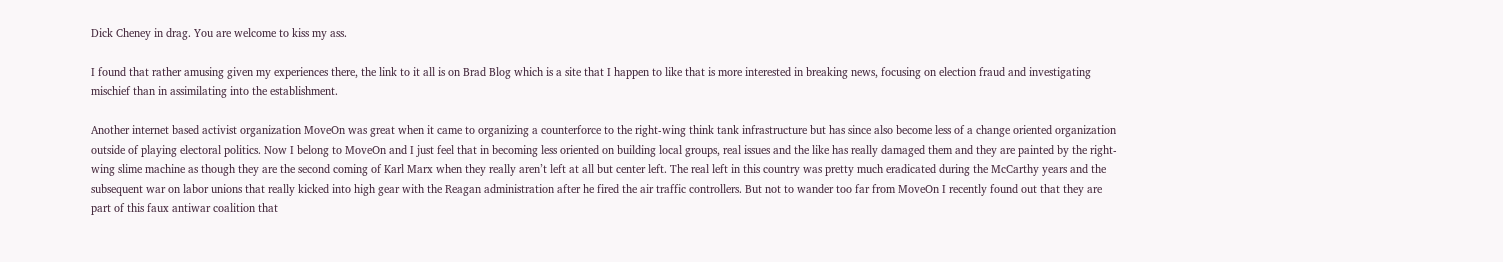Dick Cheney in drag. You are welcome to kiss my ass.

I found that rather amusing given my experiences there, the link to it all is on Brad Blog which is a site that I happen to like that is more interested in breaking news, focusing on election fraud and investigating mischief than in assimilating into the establishment.

Another internet based activist organization MoveOn was great when it came to organizing a counterforce to the right-wing think tank infrastructure but has since also become less of a change oriented organization outside of playing electoral politics. Now I belong to MoveOn and I just feel that in becoming less oriented on building local groups, real issues and the like has really damaged them and they are painted by the right-wing slime machine as though they are the second coming of Karl Marx when they really aren’t left at all but center left. The real left in this country was pretty much eradicated during the McCarthy years and the subsequent war on labor unions that really kicked into high gear with the Reagan administration after he fired the air traffic controllers. But not to wander too far from MoveOn I recently found out that they are part of this faux antiwar coalition that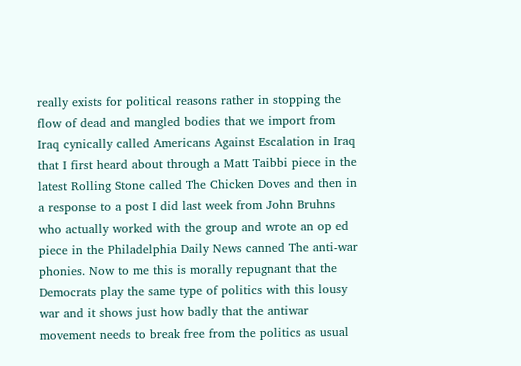really exists for political reasons rather in stopping the flow of dead and mangled bodies that we import from Iraq cynically called Americans Against Escalation in Iraq that I first heard about through a Matt Taibbi piece in the latest Rolling Stone called The Chicken Doves and then in a response to a post I did last week from John Bruhns who actually worked with the group and wrote an op ed piece in the Philadelphia Daily News canned The anti-war phonies. Now to me this is morally repugnant that the Democrats play the same type of politics with this lousy war and it shows just how badly that the antiwar movement needs to break free from the politics as usual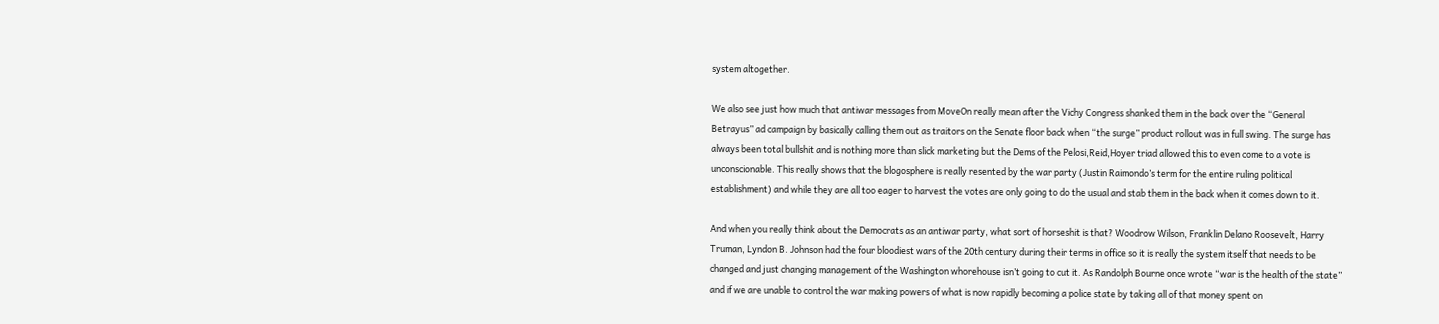system altogether.

We also see just how much that antiwar messages from MoveOn really mean after the Vichy Congress shanked them in the back over the “General Betrayus” ad campaign by basically calling them out as traitors on the Senate floor back when “the surge” product rollout was in full swing. The surge has always been total bullshit and is nothing more than slick marketing but the Dems of the Pelosi,Reid,Hoyer triad allowed this to even come to a vote is unconscionable. This really shows that the blogosphere is really resented by the war party (Justin Raimondo’s term for the entire ruling political establishment) and while they are all too eager to harvest the votes are only going to do the usual and stab them in the back when it comes down to it.

And when you really think about the Democrats as an antiwar party, what sort of horseshit is that? Woodrow Wilson, Franklin Delano Roosevelt, Harry Truman, Lyndon B. Johnson had the four bloodiest wars of the 20th century during their terms in office so it is really the system itself that needs to be changed and just changing management of the Washington whorehouse isn’t going to cut it. As Randolph Bourne once wrote “war is the health of the state” and if we are unable to control the war making powers of what is now rapidly becoming a police state by taking all of that money spent on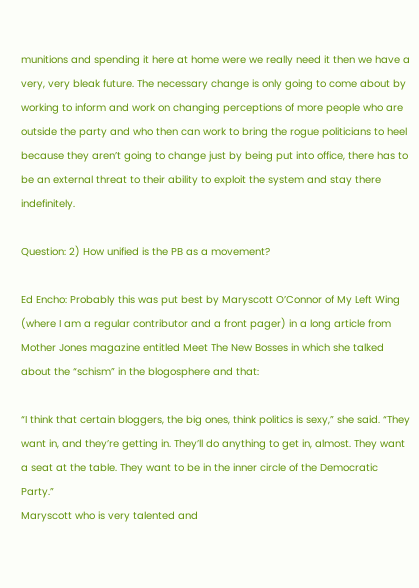munitions and spending it here at home were we really need it then we have a very, very bleak future. The necessary change is only going to come about by working to inform and work on changing perceptions of more people who are outside the party and who then can work to bring the rogue politicians to heel because they aren’t going to change just by being put into office, there has to be an external threat to their ability to exploit the system and stay there indefinitely.

Question: 2) How unified is the PB as a movement?

Ed Encho: Probably this was put best by Maryscott O’Connor of My Left Wing (where I am a regular contributor and a front pager) in a long article from Mother Jones magazine entitled Meet The New Bosses in which she talked about the “schism” in the blogosphere and that:

“I think that certain bloggers, the big ones, think politics is sexy,” she said. “They want in, and they’re getting in. They’ll do anything to get in, almost. They want a seat at the table. They want to be in the inner circle of the Democratic Party.”
Maryscott who is very talented and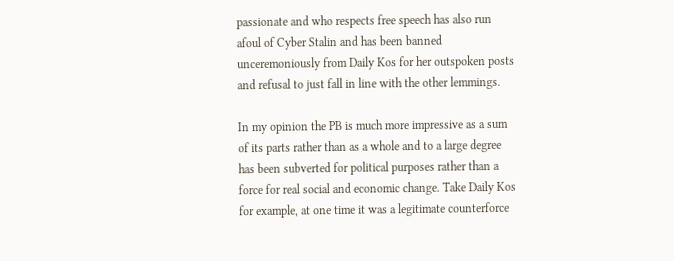passionate and who respects free speech has also run afoul of Cyber Stalin and has been banned unceremoniously from Daily Kos for her outspoken posts and refusal to just fall in line with the other lemmings.

In my opinion the PB is much more impressive as a sum of its parts rather than as a whole and to a large degree has been subverted for political purposes rather than a force for real social and economic change. Take Daily Kos for example, at one time it was a legitimate counterforce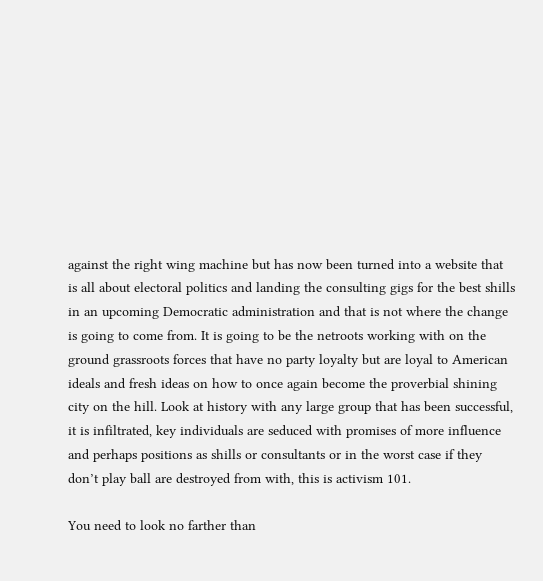against the right wing machine but has now been turned into a website that is all about electoral politics and landing the consulting gigs for the best shills in an upcoming Democratic administration and that is not where the change is going to come from. It is going to be the netroots working with on the ground grassroots forces that have no party loyalty but are loyal to American ideals and fresh ideas on how to once again become the proverbial shining city on the hill. Look at history with any large group that has been successful, it is infiltrated, key individuals are seduced with promises of more influence and perhaps positions as shills or consultants or in the worst case if they don’t play ball are destroyed from with, this is activism 101.

You need to look no farther than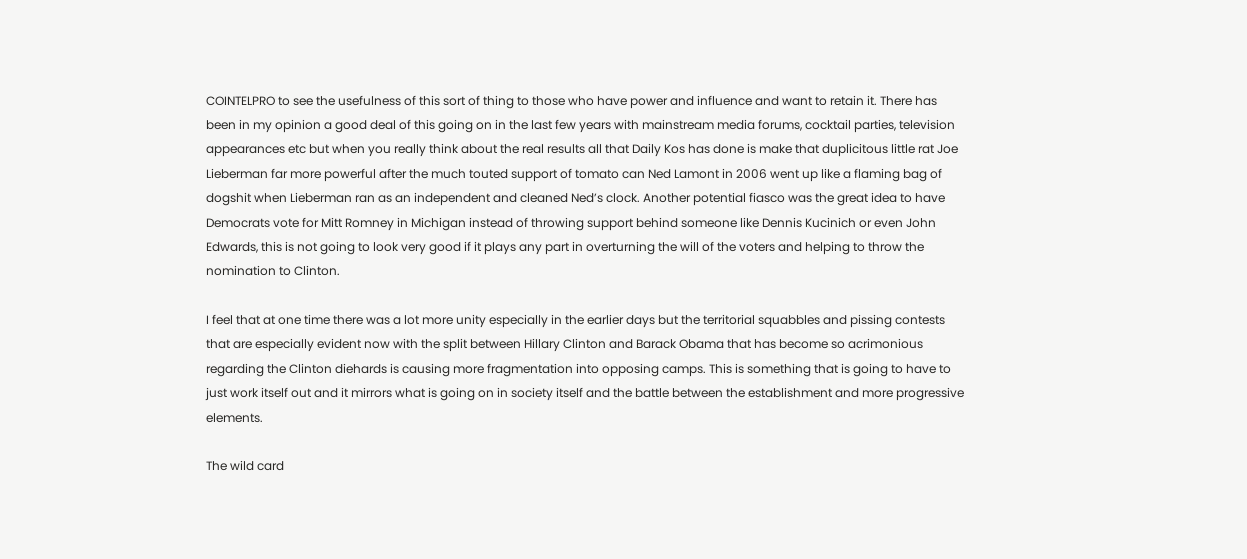COINTELPRO to see the usefulness of this sort of thing to those who have power and influence and want to retain it. There has been in my opinion a good deal of this going on in the last few years with mainstream media forums, cocktail parties, television appearances etc but when you really think about the real results all that Daily Kos has done is make that duplicitous little rat Joe Lieberman far more powerful after the much touted support of tomato can Ned Lamont in 2006 went up like a flaming bag of dogshit when Lieberman ran as an independent and cleaned Ned’s clock. Another potential fiasco was the great idea to have Democrats vote for Mitt Romney in Michigan instead of throwing support behind someone like Dennis Kucinich or even John Edwards, this is not going to look very good if it plays any part in overturning the will of the voters and helping to throw the nomination to Clinton.

I feel that at one time there was a lot more unity especially in the earlier days but the territorial squabbles and pissing contests that are especially evident now with the split between Hillary Clinton and Barack Obama that has become so acrimonious regarding the Clinton diehards is causing more fragmentation into opposing camps. This is something that is going to have to just work itself out and it mirrors what is going on in society itself and the battle between the establishment and more progressive elements.

The wild card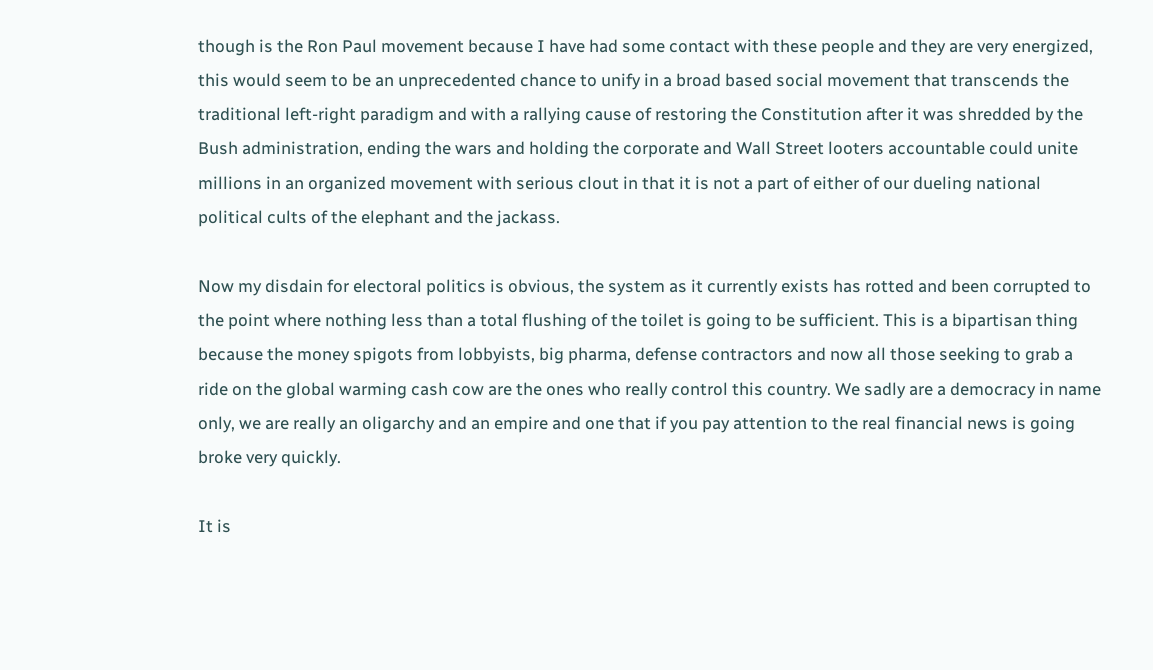though is the Ron Paul movement because I have had some contact with these people and they are very energized, this would seem to be an unprecedented chance to unify in a broad based social movement that transcends the traditional left-right paradigm and with a rallying cause of restoring the Constitution after it was shredded by the Bush administration, ending the wars and holding the corporate and Wall Street looters accountable could unite millions in an organized movement with serious clout in that it is not a part of either of our dueling national political cults of the elephant and the jackass.

Now my disdain for electoral politics is obvious, the system as it currently exists has rotted and been corrupted to the point where nothing less than a total flushing of the toilet is going to be sufficient. This is a bipartisan thing because the money spigots from lobbyists, big pharma, defense contractors and now all those seeking to grab a ride on the global warming cash cow are the ones who really control this country. We sadly are a democracy in name only, we are really an oligarchy and an empire and one that if you pay attention to the real financial news is going broke very quickly.

It is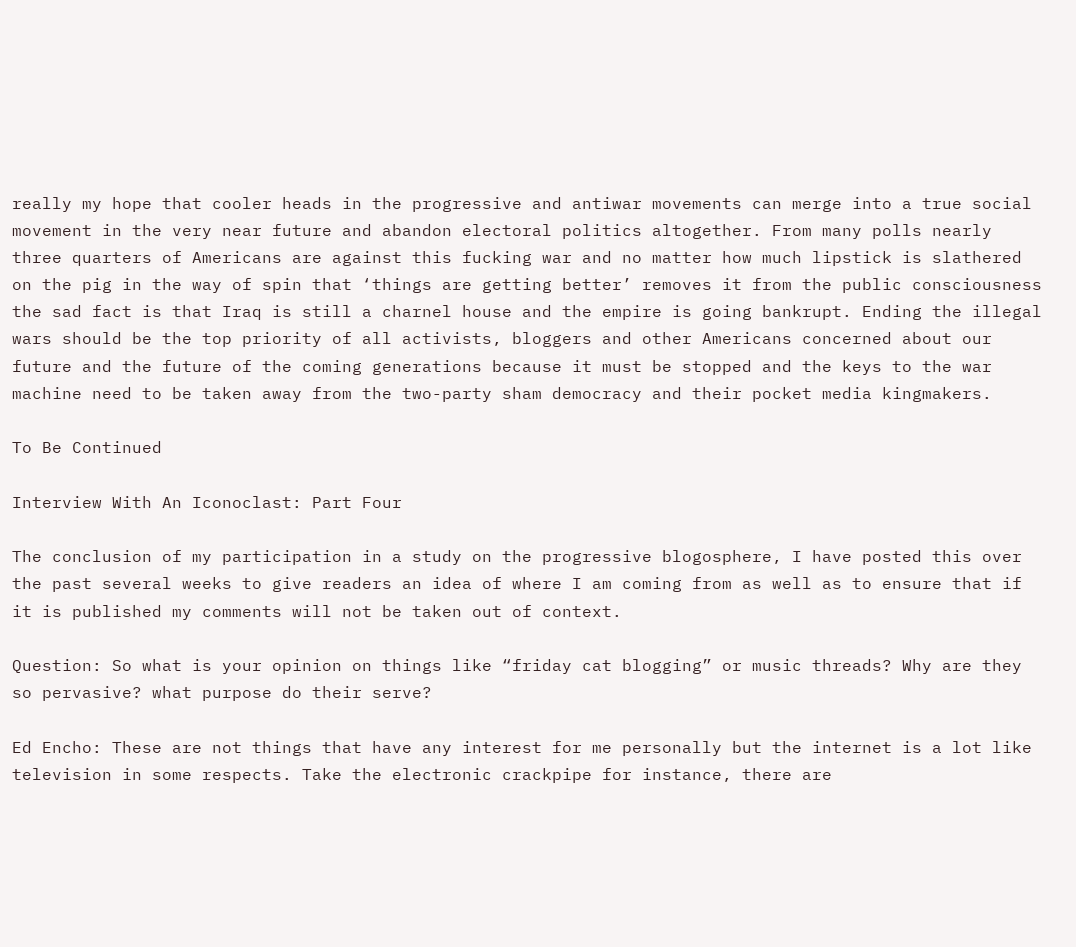really my hope that cooler heads in the progressive and antiwar movements can merge into a true social movement in the very near future and abandon electoral politics altogether. From many polls nearly three quarters of Americans are against this fucking war and no matter how much lipstick is slathered on the pig in the way of spin that ‘things are getting better’ removes it from the public consciousness the sad fact is that Iraq is still a charnel house and the empire is going bankrupt. Ending the illegal wars should be the top priority of all activists, bloggers and other Americans concerned about our future and the future of the coming generations because it must be stopped and the keys to the war machine need to be taken away from the two-party sham democracy and their pocket media kingmakers.

To Be Continued

Interview With An Iconoclast: Part Four

The conclusion of my participation in a study on the progressive blogosphere, I have posted this over the past several weeks to give readers an idea of where I am coming from as well as to ensure that if it is published my comments will not be taken out of context.

Question: So what is your opinion on things like “friday cat blogging” or music threads? Why are they so pervasive? what purpose do their serve?

Ed Encho: These are not things that have any interest for me personally but the internet is a lot like television in some respects. Take the electronic crackpipe for instance, there are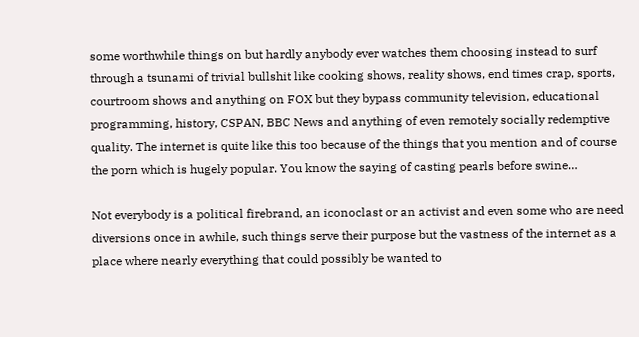some worthwhile things on but hardly anybody ever watches them choosing instead to surf through a tsunami of trivial bullshit like cooking shows, reality shows, end times crap, sports, courtroom shows and anything on FOX but they bypass community television, educational programming, history, CSPAN, BBC News and anything of even remotely socially redemptive quality. The internet is quite like this too because of the things that you mention and of course the porn which is hugely popular. You know the saying of casting pearls before swine…

Not everybody is a political firebrand, an iconoclast or an activist and even some who are need diversions once in awhile, such things serve their purpose but the vastness of the internet as a place where nearly everything that could possibly be wanted to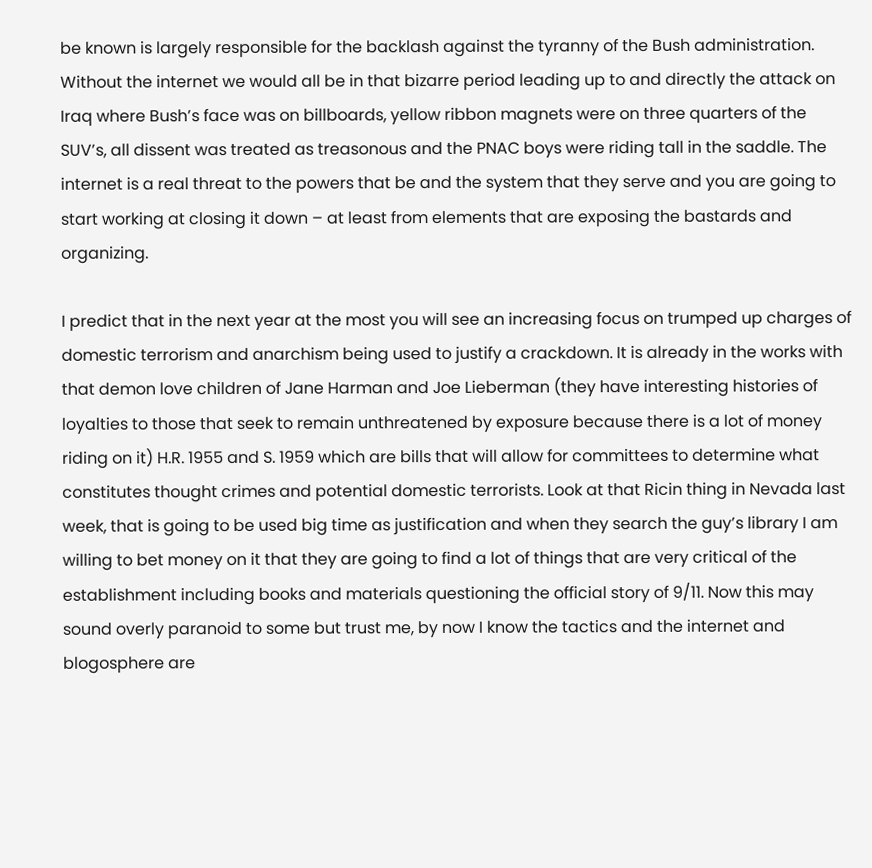be known is largely responsible for the backlash against the tyranny of the Bush administration. Without the internet we would all be in that bizarre period leading up to and directly the attack on Iraq where Bush’s face was on billboards, yellow ribbon magnets were on three quarters of the SUV’s, all dissent was treated as treasonous and the PNAC boys were riding tall in the saddle. The internet is a real threat to the powers that be and the system that they serve and you are going to start working at closing it down – at least from elements that are exposing the bastards and organizing.

I predict that in the next year at the most you will see an increasing focus on trumped up charges of domestic terrorism and anarchism being used to justify a crackdown. It is already in the works with that demon love children of Jane Harman and Joe Lieberman (they have interesting histories of loyalties to those that seek to remain unthreatened by exposure because there is a lot of money riding on it) H.R. 1955 and S. 1959 which are bills that will allow for committees to determine what constitutes thought crimes and potential domestic terrorists. Look at that Ricin thing in Nevada last week, that is going to be used big time as justification and when they search the guy’s library I am willing to bet money on it that they are going to find a lot of things that are very critical of the establishment including books and materials questioning the official story of 9/11. Now this may sound overly paranoid to some but trust me, by now I know the tactics and the internet and blogosphere are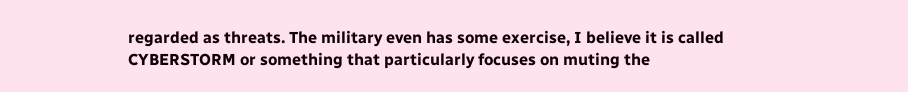regarded as threats. The military even has some exercise, I believe it is called CYBERSTORM or something that particularly focuses on muting the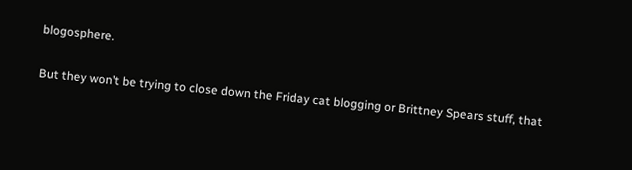blogosphere.

But they won’t be trying to close down the Friday cat blogging or Brittney Spears stuff, that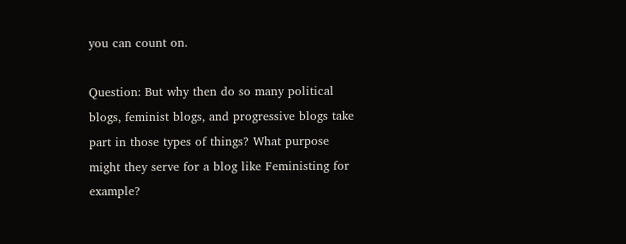you can count on.

Question: But why then do so many political blogs, feminist blogs, and progressive blogs take part in those types of things? What purpose might they serve for a blog like Feministing for example?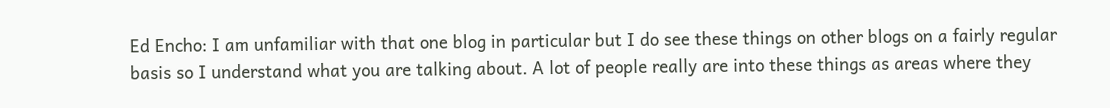Ed Encho: I am unfamiliar with that one blog in particular but I do see these things on other blogs on a fairly regular basis so I understand what you are talking about. A lot of people really are into these things as areas where they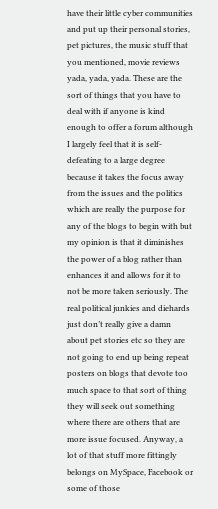have their little cyber communities and put up their personal stories, pet pictures, the music stuff that you mentioned, movie reviews yada, yada, yada. These are the sort of things that you have to deal with if anyone is kind enough to offer a forum although I largely feel that it is self-defeating to a large degree because it takes the focus away from the issues and the politics which are really the purpose for any of the blogs to begin with but my opinion is that it diminishes the power of a blog rather than enhances it and allows for it to not be more taken seriously. The real political junkies and diehards just don’t really give a damn about pet stories etc so they are not going to end up being repeat posters on blogs that devote too much space to that sort of thing they will seek out something where there are others that are more issue focused. Anyway, a lot of that stuff more fittingly belongs on MySpace, Facebook or some of those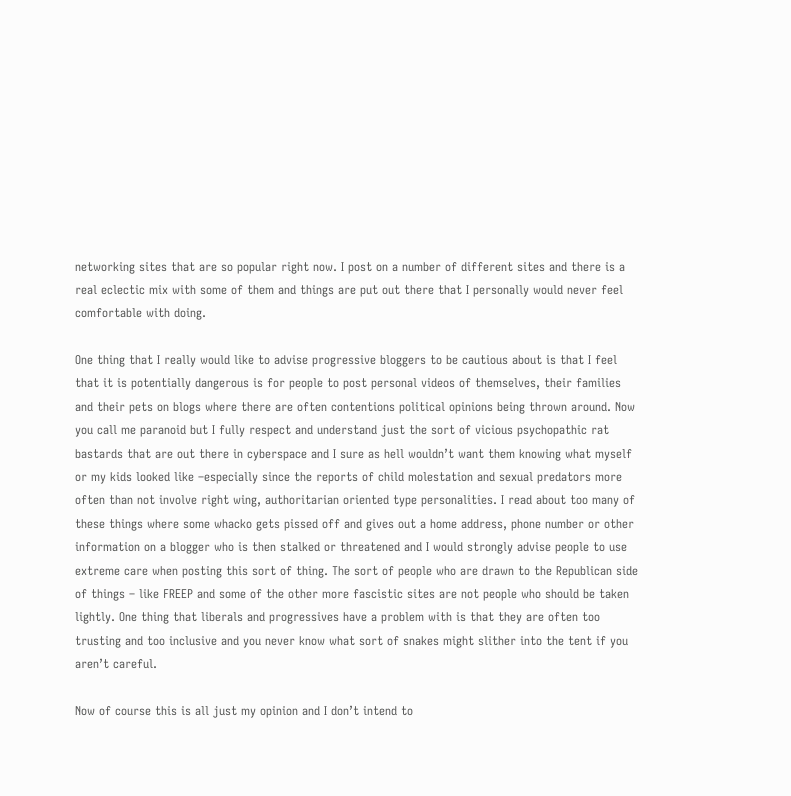networking sites that are so popular right now. I post on a number of different sites and there is a real eclectic mix with some of them and things are put out there that I personally would never feel comfortable with doing.

One thing that I really would like to advise progressive bloggers to be cautious about is that I feel that it is potentially dangerous is for people to post personal videos of themselves, their families and their pets on blogs where there are often contentions political opinions being thrown around. Now you call me paranoid but I fully respect and understand just the sort of vicious psychopathic rat bastards that are out there in cyberspace and I sure as hell wouldn’t want them knowing what myself or my kids looked like –especially since the reports of child molestation and sexual predators more often than not involve right wing, authoritarian oriented type personalities. I read about too many of these things where some whacko gets pissed off and gives out a home address, phone number or other information on a blogger who is then stalked or threatened and I would strongly advise people to use extreme care when posting this sort of thing. The sort of people who are drawn to the Republican side of things – like FREEP and some of the other more fascistic sites are not people who should be taken lightly. One thing that liberals and progressives have a problem with is that they are often too trusting and too inclusive and you never know what sort of snakes might slither into the tent if you aren’t careful.

Now of course this is all just my opinion and I don’t intend to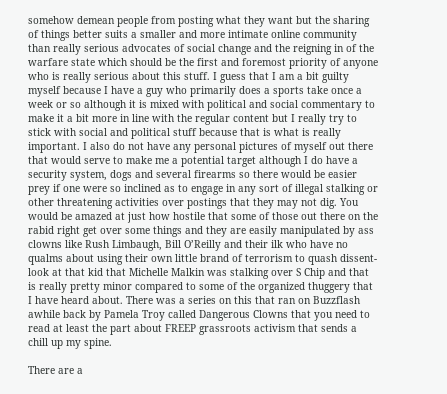somehow demean people from posting what they want but the sharing of things better suits a smaller and more intimate online community than really serious advocates of social change and the reigning in of the warfare state which should be the first and foremost priority of anyone who is really serious about this stuff. I guess that I am a bit guilty myself because I have a guy who primarily does a sports take once a week or so although it is mixed with political and social commentary to make it a bit more in line with the regular content but I really try to stick with social and political stuff because that is what is really important. I also do not have any personal pictures of myself out there that would serve to make me a potential target although I do have a security system, dogs and several firearms so there would be easier prey if one were so inclined as to engage in any sort of illegal stalking or other threatening activities over postings that they may not dig. You would be amazed at just how hostile that some of those out there on the rabid right get over some things and they are easily manipulated by ass clowns like Rush Limbaugh, Bill O’Reilly and their ilk who have no qualms about using their own little brand of terrorism to quash dissent- look at that kid that Michelle Malkin was stalking over S Chip and that is really pretty minor compared to some of the organized thuggery that I have heard about. There was a series on this that ran on Buzzflash awhile back by Pamela Troy called Dangerous Clowns that you need to read at least the part about FREEP grassroots activism that sends a chill up my spine.

There are a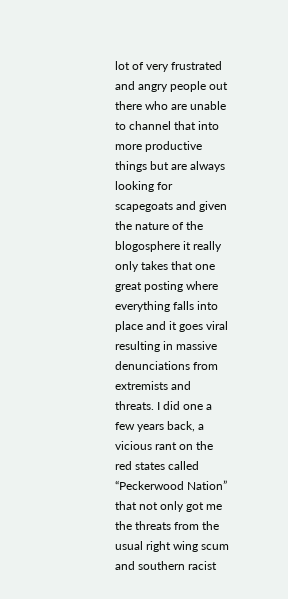lot of very frustrated and angry people out there who are unable to channel that into more productive things but are always looking for scapegoats and given the nature of the blogosphere it really only takes that one great posting where everything falls into place and it goes viral resulting in massive denunciations from extremists and threats. I did one a few years back, a vicious rant on the red states called “Peckerwood Nation” that not only got me the threats from the usual right wing scum and southern racist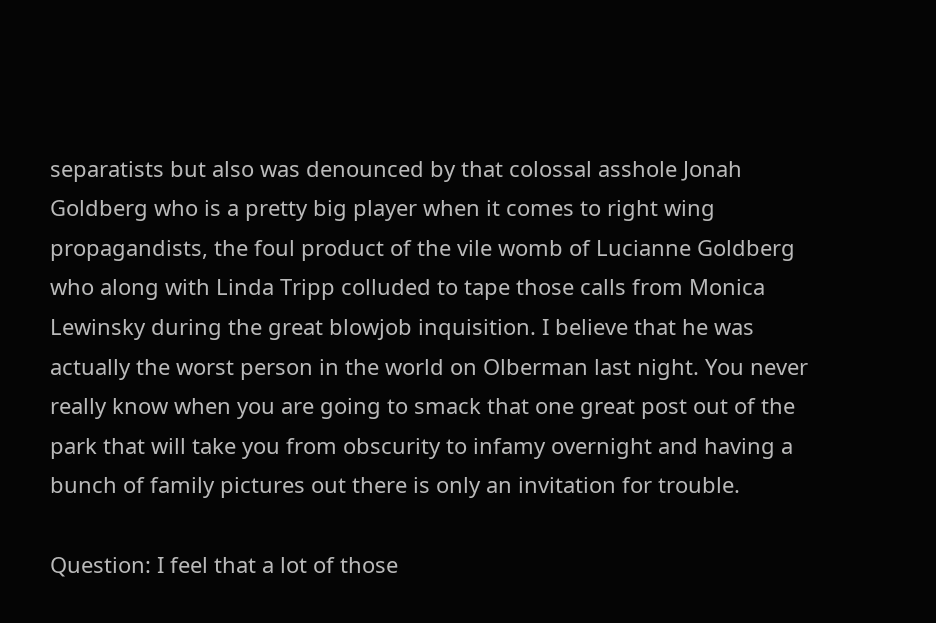separatists but also was denounced by that colossal asshole Jonah Goldberg who is a pretty big player when it comes to right wing propagandists, the foul product of the vile womb of Lucianne Goldberg who along with Linda Tripp colluded to tape those calls from Monica Lewinsky during the great blowjob inquisition. I believe that he was actually the worst person in the world on Olberman last night. You never really know when you are going to smack that one great post out of the park that will take you from obscurity to infamy overnight and having a bunch of family pictures out there is only an invitation for trouble.

Question: I feel that a lot of those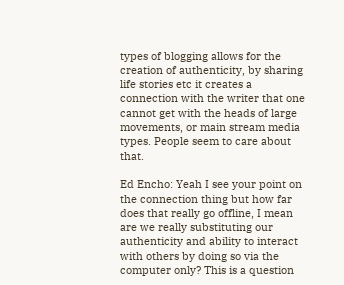types of blogging allows for the creation of authenticity, by sharing life stories etc it creates a connection with the writer that one cannot get with the heads of large movements, or main stream media types. People seem to care about that.

Ed Encho: Yeah I see your point on the connection thing but how far does that really go offline, I mean are we really substituting our authenticity and ability to interact with others by doing so via the computer only? This is a question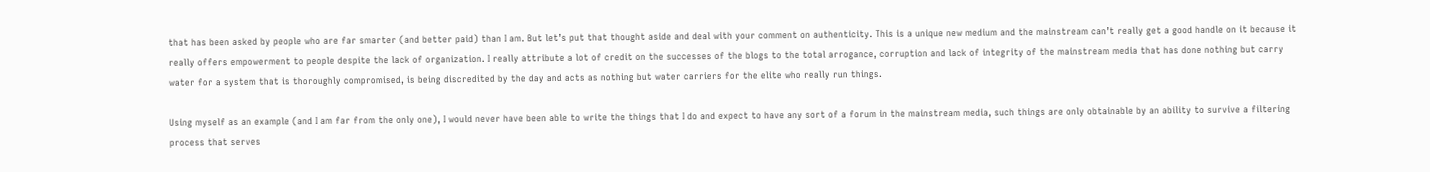that has been asked by people who are far smarter (and better paid) than I am. But let’s put that thought aside and deal with your comment on authenticity. This is a unique new medium and the mainstream can’t really get a good handle on it because it really offers empowerment to people despite the lack of organization. I really attribute a lot of credit on the successes of the blogs to the total arrogance, corruption and lack of integrity of the mainstream media that has done nothing but carry water for a system that is thoroughly compromised, is being discredited by the day and acts as nothing but water carriers for the elite who really run things.

Using myself as an example (and I am far from the only one), I would never have been able to write the things that I do and expect to have any sort of a forum in the mainstream media, such things are only obtainable by an ability to survive a filtering process that serves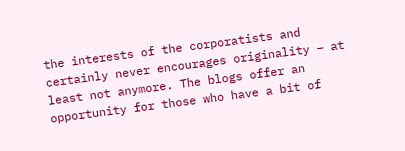the interests of the corporatists and certainly never encourages originality – at least not anymore. The blogs offer an opportunity for those who have a bit of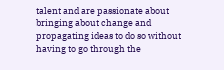talent and are passionate about bringing about change and propagating ideas to do so without having to go through the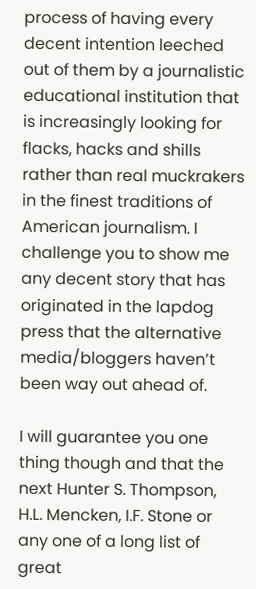process of having every decent intention leeched out of them by a journalistic educational institution that is increasingly looking for flacks, hacks and shills rather than real muckrakers in the finest traditions of American journalism. I challenge you to show me any decent story that has originated in the lapdog press that the alternative media/bloggers haven’t been way out ahead of.

I will guarantee you one thing though and that the next Hunter S. Thompson, H.L. Mencken, I.F. Stone or any one of a long list of great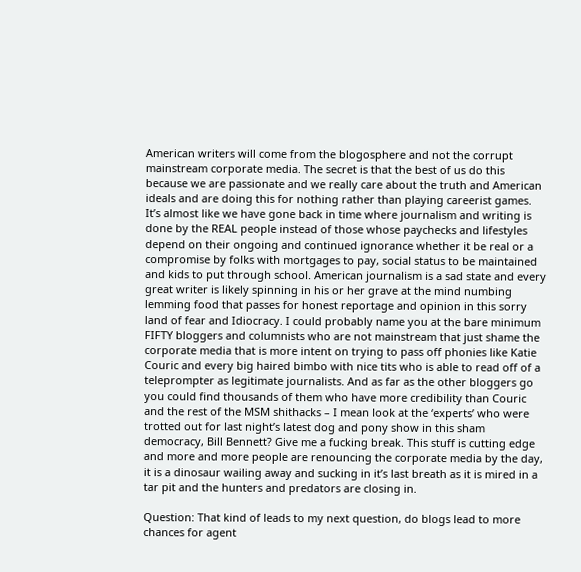American writers will come from the blogosphere and not the corrupt mainstream corporate media. The secret is that the best of us do this because we are passionate and we really care about the truth and American ideals and are doing this for nothing rather than playing careerist games. It’s almost like we have gone back in time where journalism and writing is done by the REAL people instead of those whose paychecks and lifestyles depend on their ongoing and continued ignorance whether it be real or a compromise by folks with mortgages to pay, social status to be maintained and kids to put through school. American journalism is a sad state and every great writer is likely spinning in his or her grave at the mind numbing lemming food that passes for honest reportage and opinion in this sorry land of fear and Idiocracy. I could probably name you at the bare minimum FIFTY bloggers and columnists who are not mainstream that just shame the corporate media that is more intent on trying to pass off phonies like Katie Couric and every big haired bimbo with nice tits who is able to read off of a teleprompter as legitimate journalists. And as far as the other bloggers go you could find thousands of them who have more credibility than Couric and the rest of the MSM shithacks – I mean look at the ‘experts’ who were trotted out for last night’s latest dog and pony show in this sham democracy, Bill Bennett? Give me a fucking break. This stuff is cutting edge and more and more people are renouncing the corporate media by the day, it is a dinosaur wailing away and sucking in it’s last breath as it is mired in a tar pit and the hunters and predators are closing in.

Question: That kind of leads to my next question, do blogs lead to more chances for agent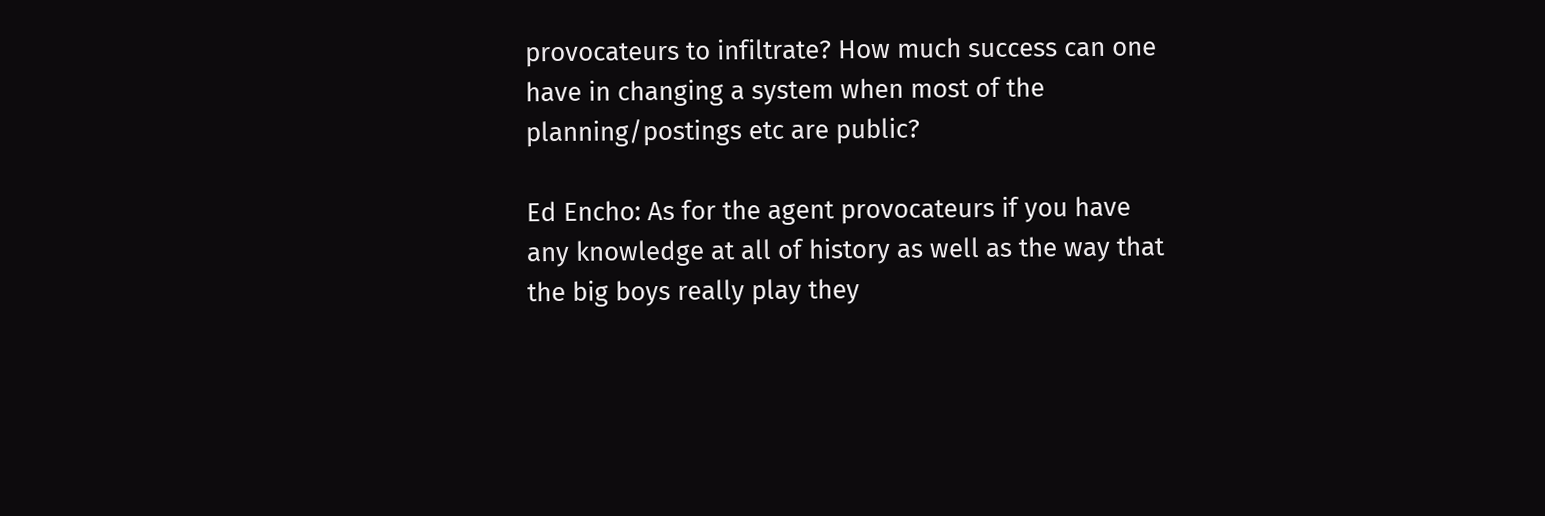provocateurs to infiltrate? How much success can one have in changing a system when most of the planning/postings etc are public?

Ed Encho: As for the agent provocateurs if you have any knowledge at all of history as well as the way that the big boys really play they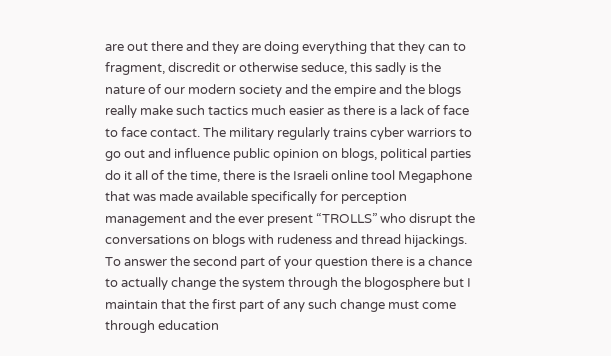are out there and they are doing everything that they can to fragment, discredit or otherwise seduce, this sadly is the nature of our modern society and the empire and the blogs really make such tactics much easier as there is a lack of face to face contact. The military regularly trains cyber warriors to go out and influence public opinion on blogs, political parties do it all of the time, there is the Israeli online tool Megaphone that was made available specifically for perception management and the ever present “TROLLS” who disrupt the conversations on blogs with rudeness and thread hijackings. To answer the second part of your question there is a chance to actually change the system through the blogosphere but I maintain that the first part of any such change must come through education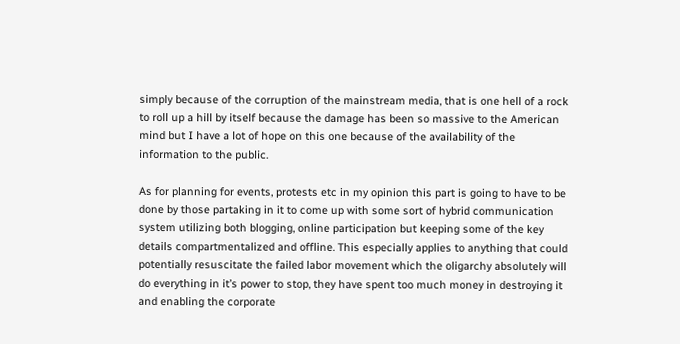simply because of the corruption of the mainstream media, that is one hell of a rock to roll up a hill by itself because the damage has been so massive to the American mind but I have a lot of hope on this one because of the availability of the information to the public.

As for planning for events, protests etc in my opinion this part is going to have to be done by those partaking in it to come up with some sort of hybrid communication system utilizing both blogging, online participation but keeping some of the key details compartmentalized and offline. This especially applies to anything that could potentially resuscitate the failed labor movement which the oligarchy absolutely will do everything in it’s power to stop, they have spent too much money in destroying it and enabling the corporate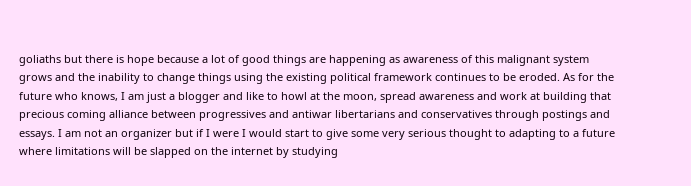goliaths but there is hope because a lot of good things are happening as awareness of this malignant system grows and the inability to change things using the existing political framework continues to be eroded. As for the future who knows, I am just a blogger and like to howl at the moon, spread awareness and work at building that precious coming alliance between progressives and antiwar libertarians and conservatives through postings and essays. I am not an organizer but if I were I would start to give some very serious thought to adapting to a future where limitations will be slapped on the internet by studying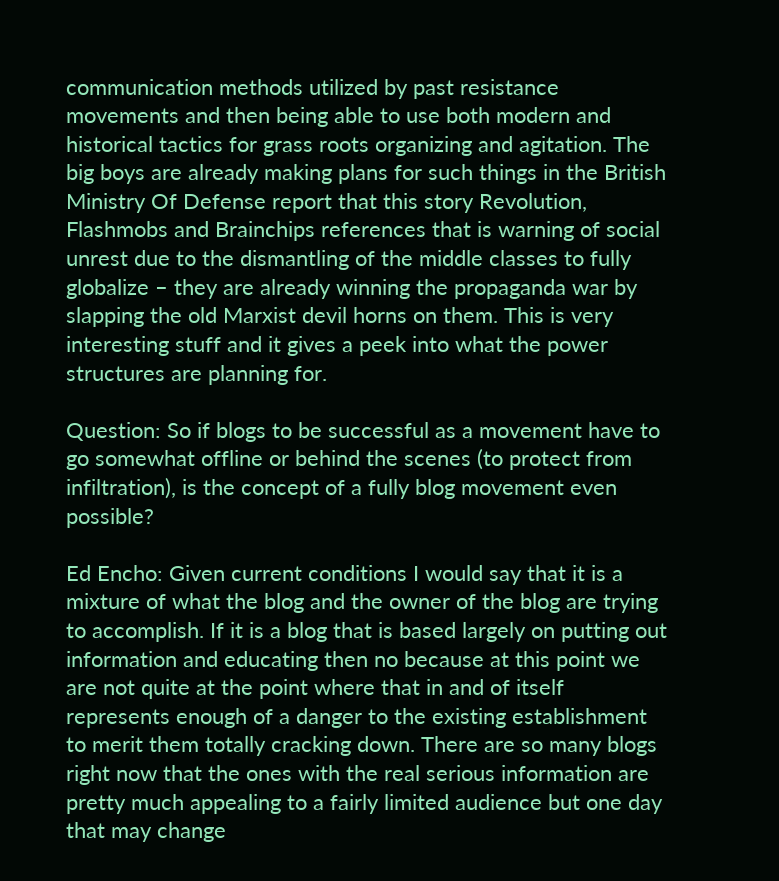communication methods utilized by past resistance movements and then being able to use both modern and historical tactics for grass roots organizing and agitation. The big boys are already making plans for such things in the British Ministry Of Defense report that this story Revolution, Flashmobs and Brainchips references that is warning of social unrest due to the dismantling of the middle classes to fully globalize – they are already winning the propaganda war by slapping the old Marxist devil horns on them. This is very interesting stuff and it gives a peek into what the power structures are planning for.

Question: So if blogs to be successful as a movement have to go somewhat offline or behind the scenes (to protect from infiltration), is the concept of a fully blog movement even possible?

Ed Encho: Given current conditions I would say that it is a mixture of what the blog and the owner of the blog are trying to accomplish. If it is a blog that is based largely on putting out information and educating then no because at this point we are not quite at the point where that in and of itself represents enough of a danger to the existing establishment to merit them totally cracking down. There are so many blogs right now that the ones with the real serious information are pretty much appealing to a fairly limited audience but one day that may change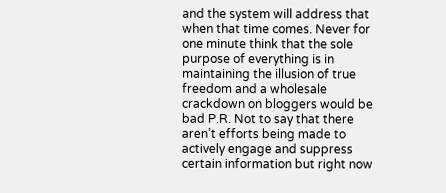and the system will address that when that time comes. Never for one minute think that the sole purpose of everything is in maintaining the illusion of true freedom and a wholesale crackdown on bloggers would be bad P.R. Not to say that there aren’t efforts being made to actively engage and suppress certain information but right now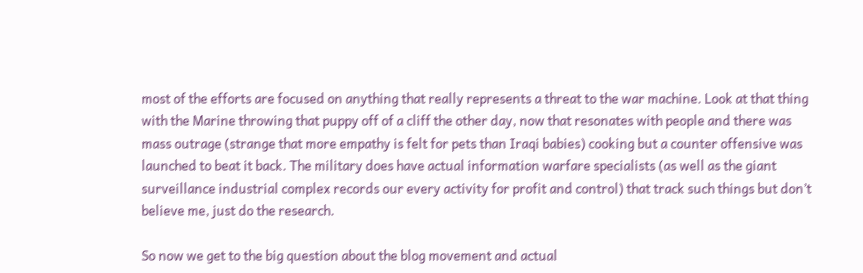most of the efforts are focused on anything that really represents a threat to the war machine. Look at that thing with the Marine throwing that puppy off of a cliff the other day, now that resonates with people and there was mass outrage (strange that more empathy is felt for pets than Iraqi babies) cooking but a counter offensive was launched to beat it back. The military does have actual information warfare specialists (as well as the giant surveillance industrial complex records our every activity for profit and control) that track such things but don’t believe me, just do the research.

So now we get to the big question about the blog movement and actual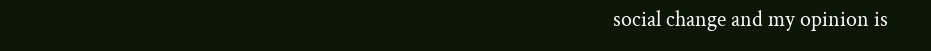social change and my opinion is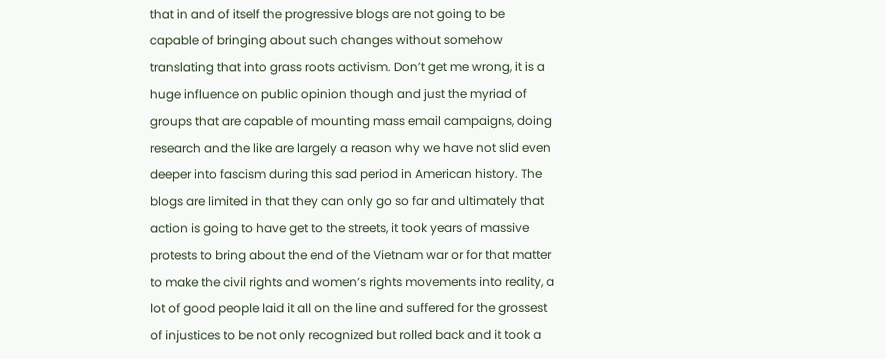that in and of itself the progressive blogs are not going to be capable of bringing about such changes without somehow translating that into grass roots activism. Don’t get me wrong, it is a huge influence on public opinion though and just the myriad of groups that are capable of mounting mass email campaigns, doing research and the like are largely a reason why we have not slid even deeper into fascism during this sad period in American history. The blogs are limited in that they can only go so far and ultimately that action is going to have get to the streets, it took years of massive protests to bring about the end of the Vietnam war or for that matter to make the civil rights and women’s rights movements into reality, a lot of good people laid it all on the line and suffered for the grossest of injustices to be not only recognized but rolled back and it took a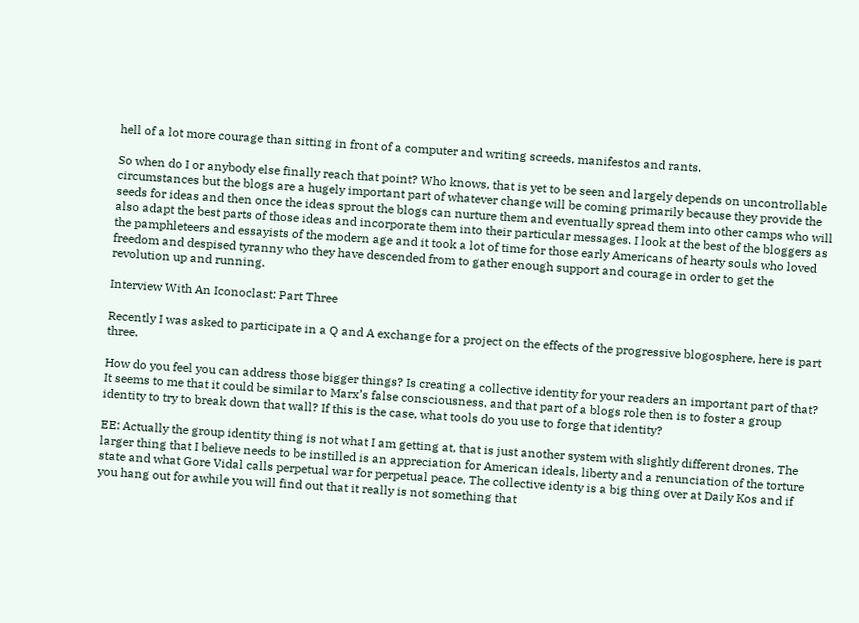hell of a lot more courage than sitting in front of a computer and writing screeds, manifestos and rants.

So when do I or anybody else finally reach that point? Who knows, that is yet to be seen and largely depends on uncontrollable circumstances but the blogs are a hugely important part of whatever change will be coming primarily because they provide the seeds for ideas and then once the ideas sprout the blogs can nurture them and eventually spread them into other camps who will also adapt the best parts of those ideas and incorporate them into their particular messages. I look at the best of the bloggers as the pamphleteers and essayists of the modern age and it took a lot of time for those early Americans of hearty souls who loved freedom and despised tyranny who they have descended from to gather enough support and courage in order to get the revolution up and running.

Interview With An Iconoclast: Part Three

Recently I was asked to participate in a Q and A exchange for a project on the effects of the progressive blogosphere, here is part three.

How do you feel you can address those bigger things? Is creating a collective identity for your readers an important part of that? It seems to me that it could be similar to Marx’s false consciousness, and that part of a blogs role then is to foster a group identity to try to break down that wall? If this is the case, what tools do you use to forge that identity?

EE: Actually the group identity thing is not what I am getting at, that is just another system with slightly different drones. The larger thing that I believe needs to be instilled is an appreciation for American ideals, liberty and a renunciation of the torture state and what Gore Vidal calls perpetual war for perpetual peace. The collective identy is a big thing over at Daily Kos and if you hang out for awhile you will find out that it really is not something that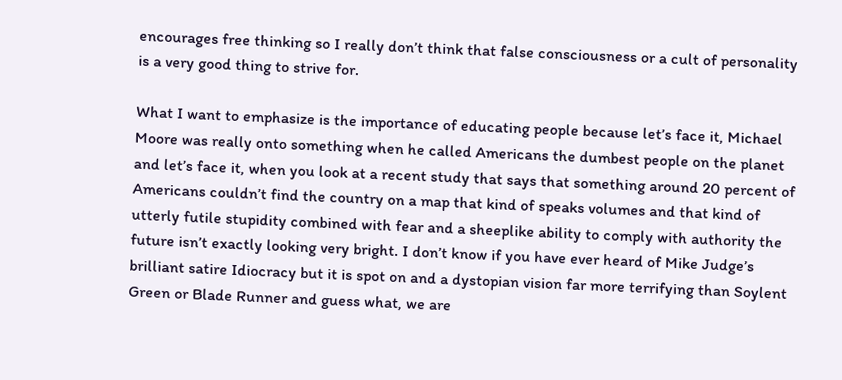encourages free thinking so I really don’t think that false consciousness or a cult of personality is a very good thing to strive for.

What I want to emphasize is the importance of educating people because let’s face it, Michael Moore was really onto something when he called Americans the dumbest people on the planet and let’s face it, when you look at a recent study that says that something around 20 percent of Americans couldn’t find the country on a map that kind of speaks volumes and that kind of utterly futile stupidity combined with fear and a sheeplike ability to comply with authority the future isn’t exactly looking very bright. I don’t know if you have ever heard of Mike Judge’s brilliant satire Idiocracy but it is spot on and a dystopian vision far more terrifying than Soylent Green or Blade Runner and guess what, we are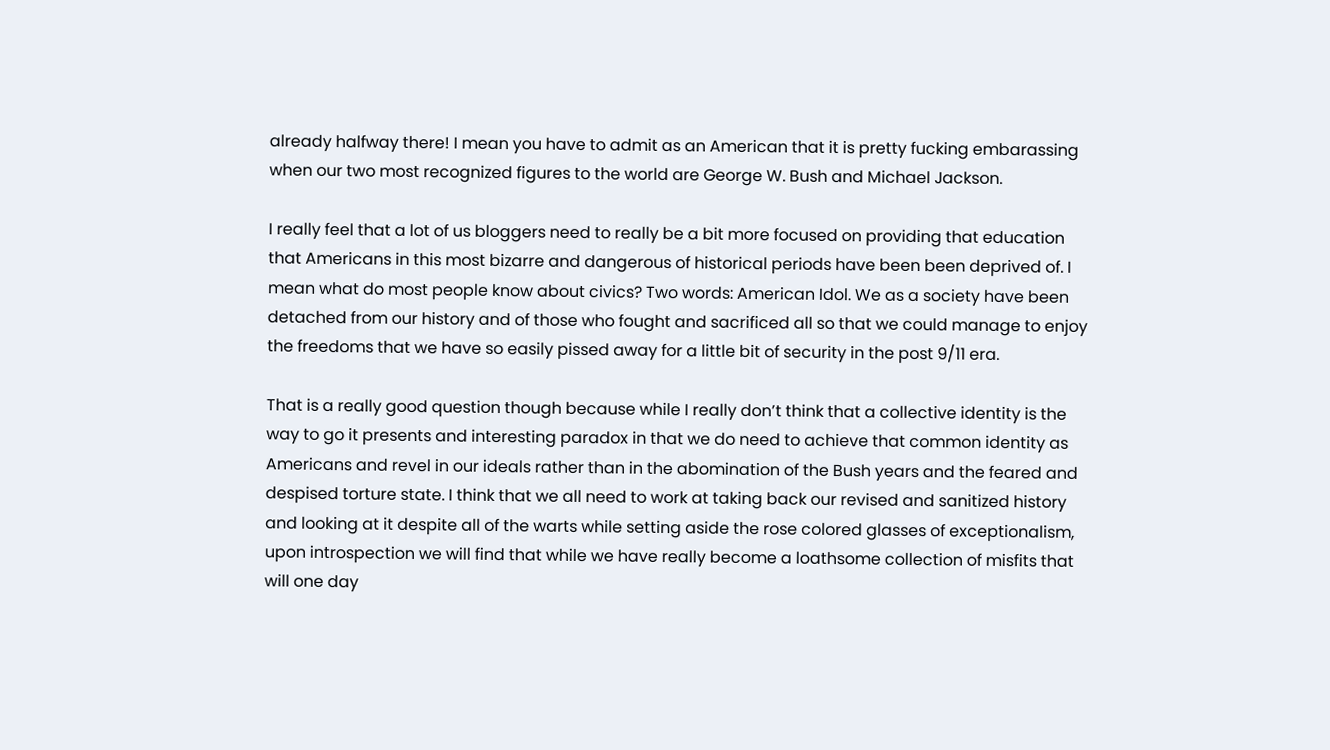already halfway there! I mean you have to admit as an American that it is pretty fucking embarassing when our two most recognized figures to the world are George W. Bush and Michael Jackson.

I really feel that a lot of us bloggers need to really be a bit more focused on providing that education that Americans in this most bizarre and dangerous of historical periods have been been deprived of. I mean what do most people know about civics? Two words: American Idol. We as a society have been detached from our history and of those who fought and sacrificed all so that we could manage to enjoy the freedoms that we have so easily pissed away for a little bit of security in the post 9/11 era.

That is a really good question though because while I really don’t think that a collective identity is the way to go it presents and interesting paradox in that we do need to achieve that common identity as Americans and revel in our ideals rather than in the abomination of the Bush years and the feared and despised torture state. I think that we all need to work at taking back our revised and sanitized history and looking at it despite all of the warts while setting aside the rose colored glasses of exceptionalism, upon introspection we will find that while we have really become a loathsome collection of misfits that will one day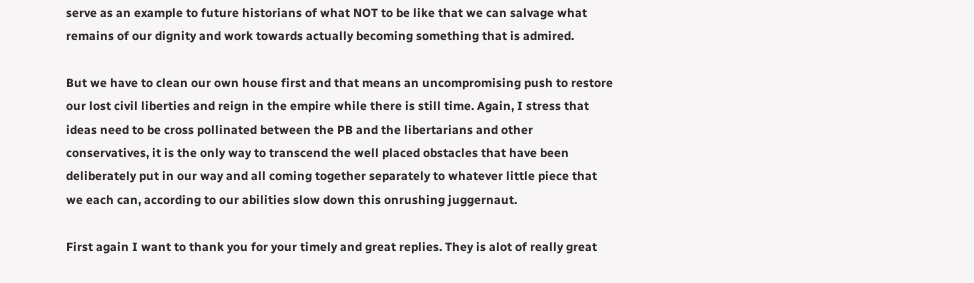serve as an example to future historians of what NOT to be like that we can salvage what remains of our dignity and work towards actually becoming something that is admired.

But we have to clean our own house first and that means an uncompromising push to restore our lost civil liberties and reign in the empire while there is still time. Again, I stress that ideas need to be cross pollinated between the PB and the libertarians and other conservatives, it is the only way to transcend the well placed obstacles that have been deliberately put in our way and all coming together separately to whatever little piece that we each can, according to our abilities slow down this onrushing juggernaut.

First again I want to thank you for your timely and great replies. They is alot of really great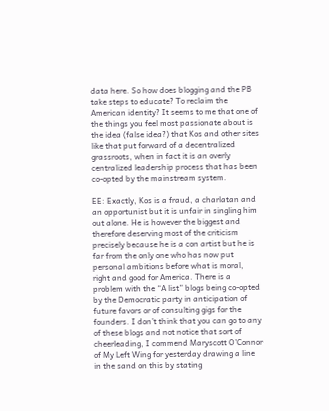data here. So how does blogging and the PB take steps to educate? To reclaim the American identity? It seems to me that one of the things you feel most passionate about is the idea (false idea?) that Kos and other sites like that put forward of a decentralized grassroots, when in fact it is an overly centralized leadership process that has been co-opted by the mainstream system.

EE: Exactly, Kos is a fraud, a charlatan and an opportunist but it is unfair in singling him out alone. He is however the biggest and therefore deserving most of the criticism precisely because he is a con artist but he is far from the only one who has now put personal ambitions before what is moral, right and good for America. There is a problem with the “A list” blogs being co-opted by the Democratic party in anticipation of future favors or of consulting gigs for the founders. I don’t think that you can go to any of these blogs and not notice that sort of cheerleading, I commend Maryscott O’Connor of My Left Wing for yesterday drawing a line in the sand on this by stating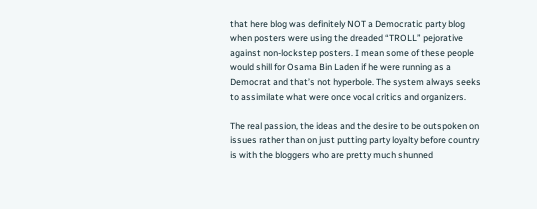that here blog was definitely NOT a Democratic party blog when posters were using the dreaded “TROLL” pejorative against non-lockstep posters. I mean some of these people would shill for Osama Bin Laden if he were running as a Democrat and that’s not hyperbole. The system always seeks to assimilate what were once vocal critics and organizers.

The real passion, the ideas and the desire to be outspoken on issues rather than on just putting party loyalty before country is with the bloggers who are pretty much shunned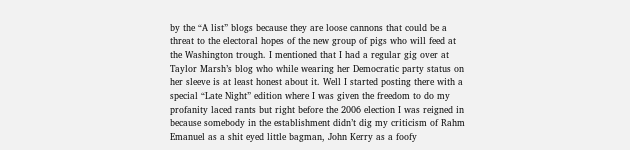by the “A list” blogs because they are loose cannons that could be a threat to the electoral hopes of the new group of pigs who will feed at the Washington trough. I mentioned that I had a regular gig over at Taylor Marsh’s blog who while wearing her Democratic party status on her sleeve is at least honest about it. Well I started posting there with a special “Late Night” edition where I was given the freedom to do my profanity laced rants but right before the 2006 election I was reigned in because somebody in the establishment didn’t dig my criticism of Rahm Emanuel as a shit eyed little bagman, John Kerry as a foofy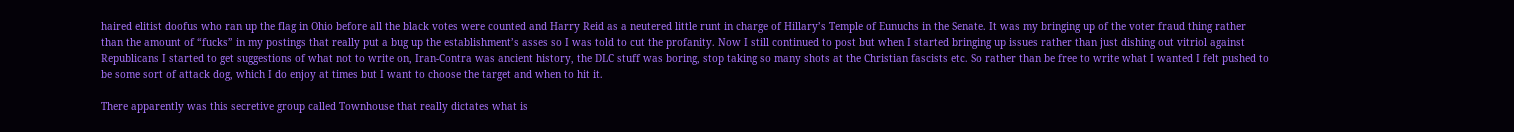haired elitist doofus who ran up the flag in Ohio before all the black votes were counted and Harry Reid as a neutered little runt in charge of Hillary’s Temple of Eunuchs in the Senate. It was my bringing up of the voter fraud thing rather than the amount of “fucks” in my postings that really put a bug up the establishment’s asses so I was told to cut the profanity. Now I still continued to post but when I started bringing up issues rather than just dishing out vitriol against Republicans I started to get suggestions of what not to write on, Iran-Contra was ancient history, the DLC stuff was boring, stop taking so many shots at the Christian fascists etc. So rather than be free to write what I wanted I felt pushed to be some sort of attack dog, which I do enjoy at times but I want to choose the target and when to hit it.

There apparently was this secretive group called Townhouse that really dictates what is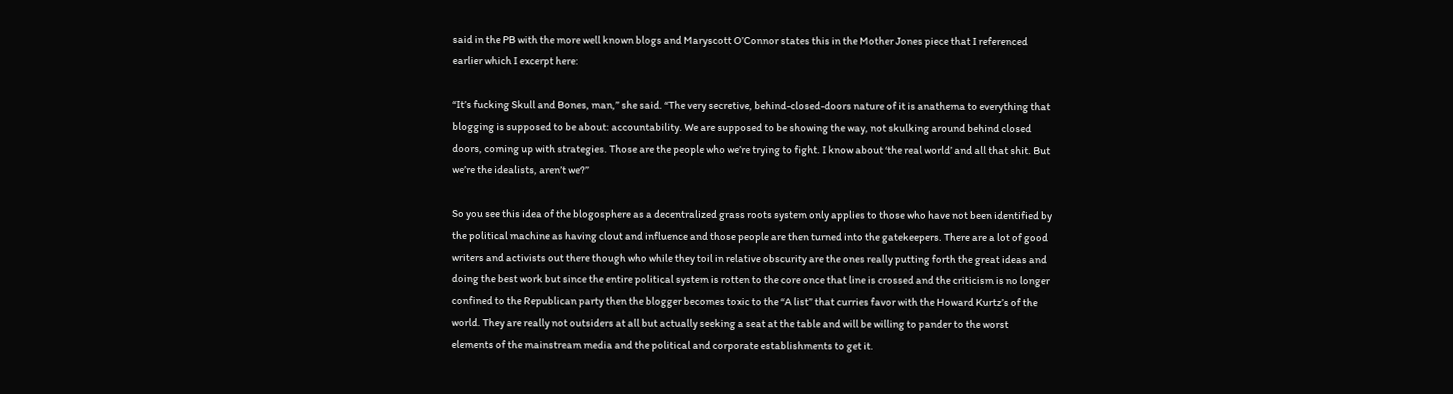said in the PB with the more well known blogs and Maryscott O’Connor states this in the Mother Jones piece that I referenced earlier which I excerpt here:

“It’s fucking Skull and Bones, man,” she said. “The very secretive, behind-closed-doors nature of it is anathema to everything that blogging is supposed to be about: accountability. We are supposed to be showing the way, not skulking around behind closed doors, coming up with strategies. Those are the people who we’re trying to fight. I know about ‘the real world’ and all that shit. But we’re the idealists, aren’t we?”

So you see this idea of the blogosphere as a decentralized grass roots system only applies to those who have not been identified by the political machine as having clout and influence and those people are then turned into the gatekeepers. There are a lot of good writers and activists out there though who while they toil in relative obscurity are the ones really putting forth the great ideas and doing the best work but since the entire political system is rotten to the core once that line is crossed and the criticism is no longer confined to the Republican party then the blogger becomes toxic to the “A list” that curries favor with the Howard Kurtz’s of the world. They are really not outsiders at all but actually seeking a seat at the table and will be willing to pander to the worst elements of the mainstream media and the political and corporate establishments to get it.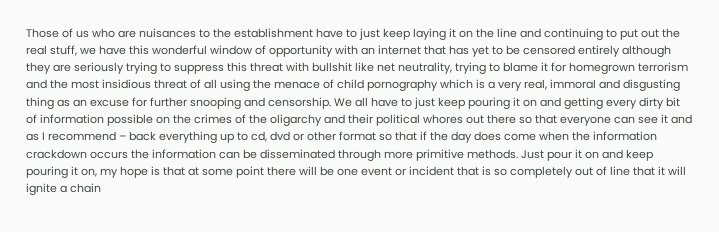Those of us who are nuisances to the establishment have to just keep laying it on the line and continuing to put out the real stuff, we have this wonderful window of opportunity with an internet that has yet to be censored entirely although they are seriously trying to suppress this threat with bullshit like net neutrality, trying to blame it for homegrown terrorism and the most insidious threat of all using the menace of child pornography which is a very real, immoral and disgusting thing as an excuse for further snooping and censorship. We all have to just keep pouring it on and getting every dirty bit of information possible on the crimes of the oligarchy and their political whores out there so that everyone can see it and as I recommend – back everything up to cd, dvd or other format so that if the day does come when the information crackdown occurs the information can be disseminated through more primitive methods. Just pour it on and keep pouring it on, my hope is that at some point there will be one event or incident that is so completely out of line that it will ignite a chain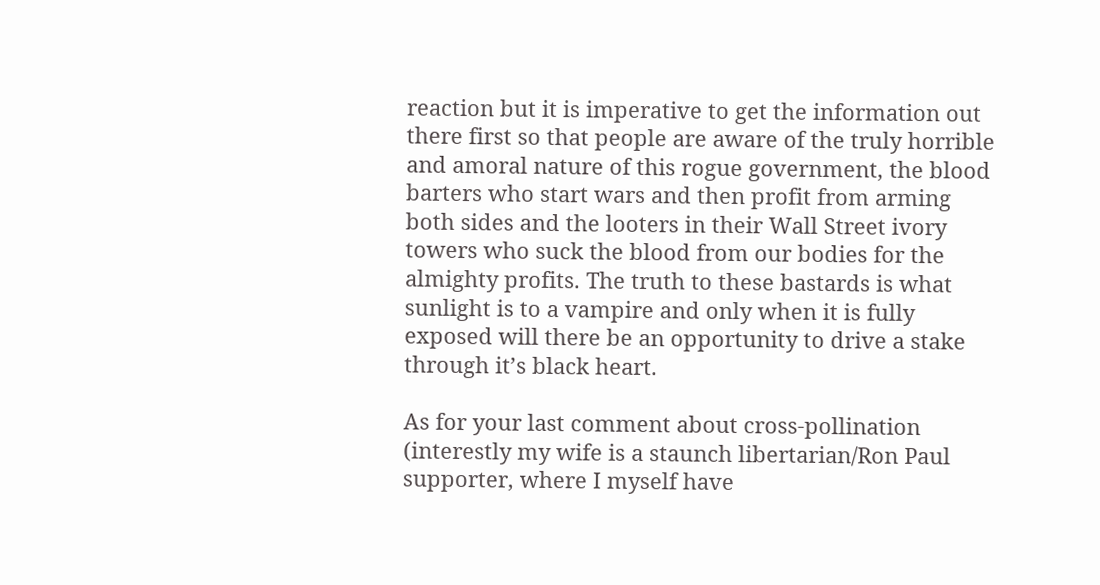reaction but it is imperative to get the information out there first so that people are aware of the truly horrible and amoral nature of this rogue government, the blood barters who start wars and then profit from arming both sides and the looters in their Wall Street ivory towers who suck the blood from our bodies for the almighty profits. The truth to these bastards is what sunlight is to a vampire and only when it is fully exposed will there be an opportunity to drive a stake through it’s black heart.

As for your last comment about cross-pollination (interestly my wife is a staunch libertarian/Ron Paul supporter, where I myself have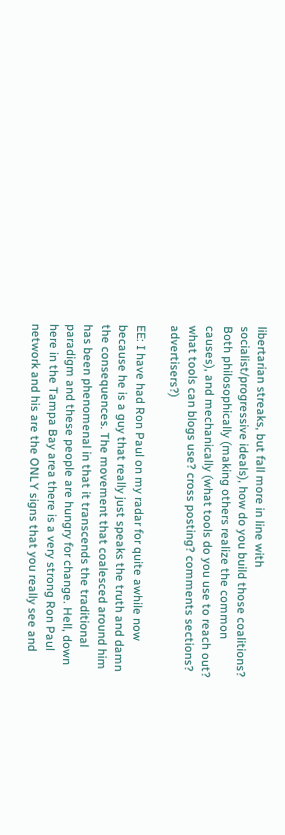libertarian streaks, but fall more in line with socialist/progressive ideals), how do you build those coalitions? Both philosophically (making others realize the common causes), and mechanically (what tools do you use to reach out? what tools can blogs use? cross posting? comments sections? advertisers?)

EE: I have had Ron Paul on my radar for quite awhile now because he is a guy that really just speaks the truth and damn the consequences. The movement that coalesced around him has been phenomenal in that it transcends the traditional paradigm and these people are hungry for change. Hell, down here in the Tampa Bay area there is a very strong Ron Paul network and his are the ONLY signs that you really see and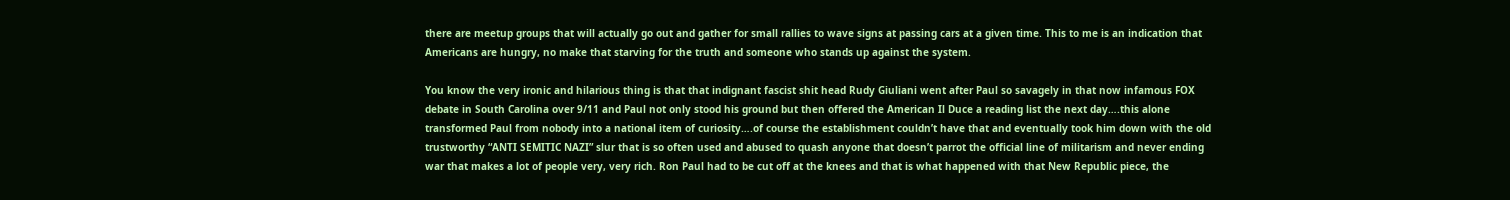there are meetup groups that will actually go out and gather for small rallies to wave signs at passing cars at a given time. This to me is an indication that Americans are hungry, no make that starving for the truth and someone who stands up against the system.

You know the very ironic and hilarious thing is that that indignant fascist shit head Rudy Giuliani went after Paul so savagely in that now infamous FOX debate in South Carolina over 9/11 and Paul not only stood his ground but then offered the American Il Duce a reading list the next day….this alone transformed Paul from nobody into a national item of curiosity….of course the establishment couldn’t have that and eventually took him down with the old trustworthy “ANTI SEMITIC NAZI” slur that is so often used and abused to quash anyone that doesn’t parrot the official line of militarism and never ending war that makes a lot of people very, very rich. Ron Paul had to be cut off at the knees and that is what happened with that New Republic piece, the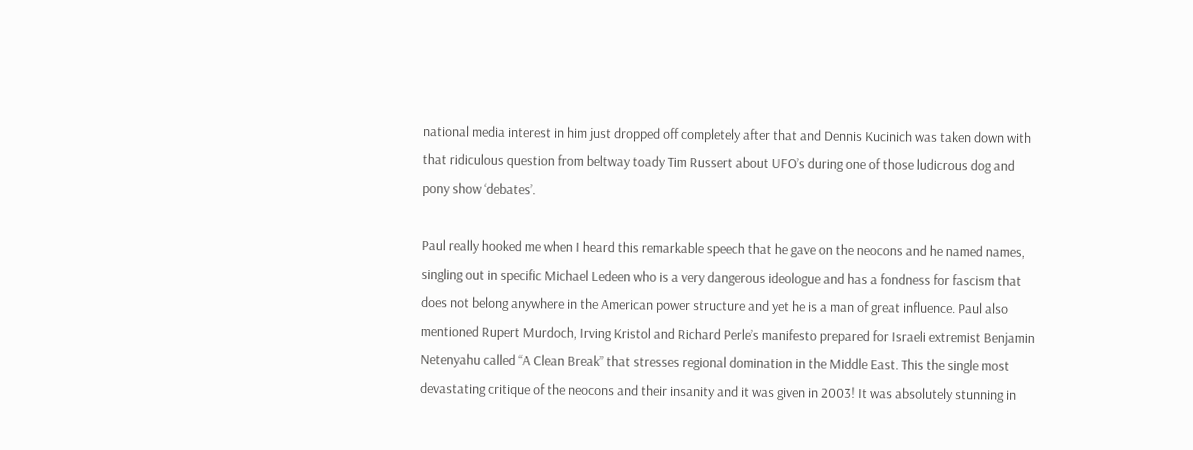national media interest in him just dropped off completely after that and Dennis Kucinich was taken down with that ridiculous question from beltway toady Tim Russert about UFO’s during one of those ludicrous dog and pony show ‘debates’.

Paul really hooked me when I heard this remarkable speech that he gave on the neocons and he named names, singling out in specific Michael Ledeen who is a very dangerous ideologue and has a fondness for fascism that does not belong anywhere in the American power structure and yet he is a man of great influence. Paul also mentioned Rupert Murdoch, Irving Kristol and Richard Perle’s manifesto prepared for Israeli extremist Benjamin Netenyahu called “A Clean Break” that stresses regional domination in the Middle East. This the single most devastating critique of the neocons and their insanity and it was given in 2003! It was absolutely stunning in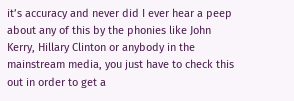it’s accuracy and never did I ever hear a peep about any of this by the phonies like John Kerry, Hillary Clinton or anybody in the mainstream media, you just have to check this out in order to get a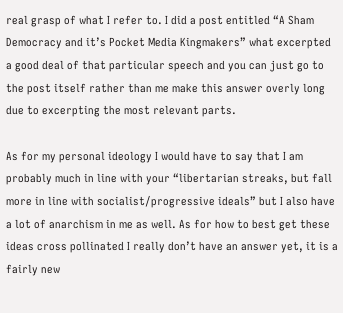real grasp of what I refer to. I did a post entitled “A Sham Democracy and it’s Pocket Media Kingmakers” what excerpted a good deal of that particular speech and you can just go to the post itself rather than me make this answer overly long due to excerpting the most relevant parts.

As for my personal ideology I would have to say that I am probably much in line with your “libertarian streaks, but fall more in line with socialist/progressive ideals” but I also have a lot of anarchism in me as well. As for how to best get these ideas cross pollinated I really don’t have an answer yet, it is a fairly new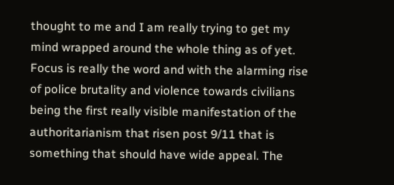thought to me and I am really trying to get my mind wrapped around the whole thing as of yet. Focus is really the word and with the alarming rise of police brutality and violence towards civilians being the first really visible manifestation of the authoritarianism that risen post 9/11 that is something that should have wide appeal. The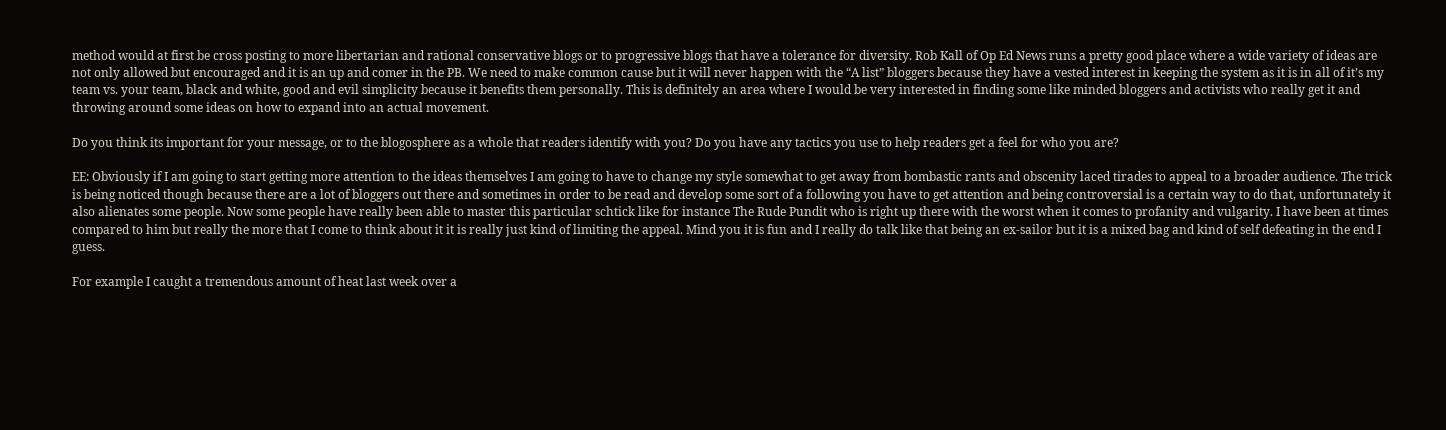method would at first be cross posting to more libertarian and rational conservative blogs or to progressive blogs that have a tolerance for diversity. Rob Kall of Op Ed News runs a pretty good place where a wide variety of ideas are not only allowed but encouraged and it is an up and comer in the PB. We need to make common cause but it will never happen with the “A list” bloggers because they have a vested interest in keeping the system as it is in all of it’s my team vs. your team, black and white, good and evil simplicity because it benefits them personally. This is definitely an area where I would be very interested in finding some like minded bloggers and activists who really get it and throwing around some ideas on how to expand into an actual movement.

Do you think its important for your message, or to the blogosphere as a whole that readers identify with you? Do you have any tactics you use to help readers get a feel for who you are?

EE: Obviously if I am going to start getting more attention to the ideas themselves I am going to have to change my style somewhat to get away from bombastic rants and obscenity laced tirades to appeal to a broader audience. The trick is being noticed though because there are a lot of bloggers out there and sometimes in order to be read and develop some sort of a following you have to get attention and being controversial is a certain way to do that, unfortunately it also alienates some people. Now some people have really been able to master this particular schtick like for instance The Rude Pundit who is right up there with the worst when it comes to profanity and vulgarity. I have been at times compared to him but really the more that I come to think about it it is really just kind of limiting the appeal. Mind you it is fun and I really do talk like that being an ex-sailor but it is a mixed bag and kind of self defeating in the end I guess.

For example I caught a tremendous amount of heat last week over a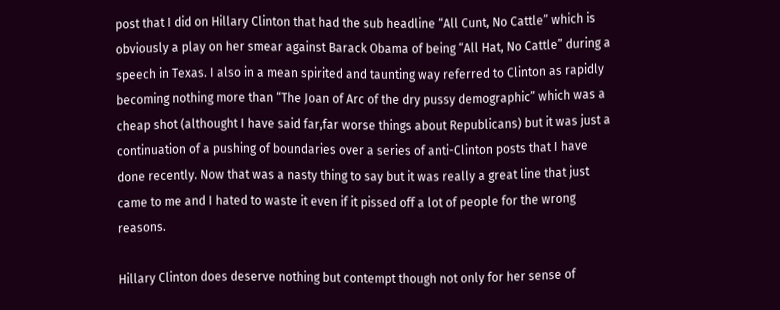post that I did on Hillary Clinton that had the sub headline “All Cunt, No Cattle” which is obviously a play on her smear against Barack Obama of being “All Hat, No Cattle” during a speech in Texas. I also in a mean spirited and taunting way referred to Clinton as rapidly becoming nothing more than “The Joan of Arc of the dry pussy demographic” which was a cheap shot (althought I have said far,far worse things about Republicans) but it was just a continuation of a pushing of boundaries over a series of anti-Clinton posts that I have done recently. Now that was a nasty thing to say but it was really a great line that just came to me and I hated to waste it even if it pissed off a lot of people for the wrong reasons.

Hillary Clinton does deserve nothing but contempt though not only for her sense of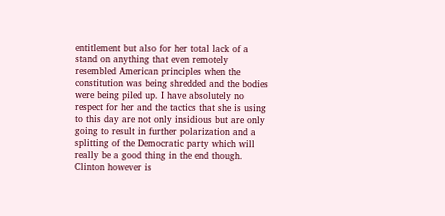entitlement but also for her total lack of a stand on anything that even remotely resembled American principles when the constitution was being shredded and the bodies were being piled up. I have absolutely no respect for her and the tactics that she is using to this day are not only insidious but are only going to result in further polarization and a splitting of the Democratic party which will really be a good thing in the end though. Clinton however is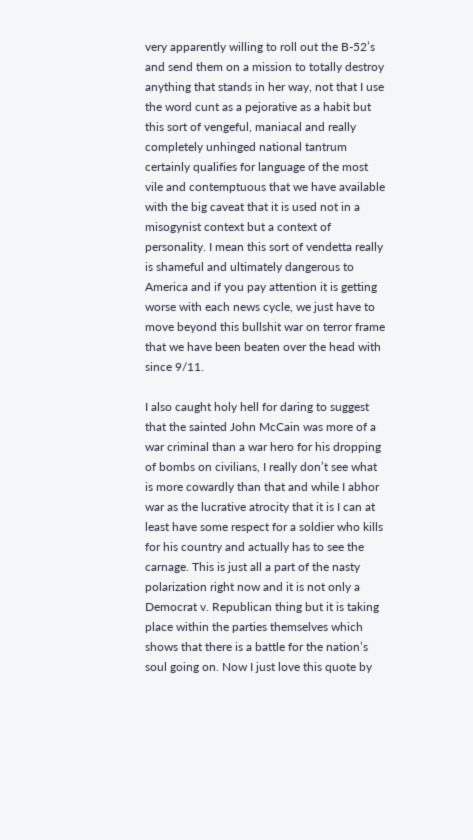very apparently willing to roll out the B-52’s and send them on a mission to totally destroy anything that stands in her way, not that I use the word cunt as a pejorative as a habit but this sort of vengeful, maniacal and really completely unhinged national tantrum certainly qualifies for language of the most vile and contemptuous that we have available with the big caveat that it is used not in a misogynist context but a context of personality. I mean this sort of vendetta really is shameful and ultimately dangerous to America and if you pay attention it is getting worse with each news cycle, we just have to move beyond this bullshit war on terror frame that we have been beaten over the head with since 9/11.

I also caught holy hell for daring to suggest that the sainted John McCain was more of a war criminal than a war hero for his dropping of bombs on civilians, I really don’t see what is more cowardly than that and while I abhor war as the lucrative atrocity that it is I can at least have some respect for a soldier who kills for his country and actually has to see the carnage. This is just all a part of the nasty polarization right now and it is not only a Democrat v. Republican thing but it is taking place within the parties themselves which shows that there is a battle for the nation’s soul going on. Now I just love this quote by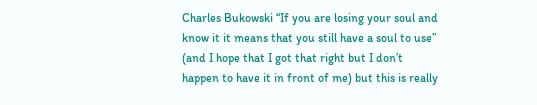Charles Bukowski “If you are losing your soul and know it it means that you still have a soul to use” (and I hope that I got that right but I don’t happen to have it in front of me) but this is really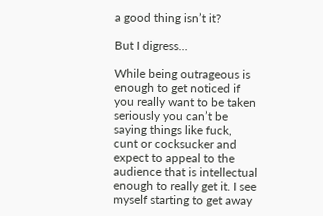a good thing isn’t it?

But I digress…

While being outrageous is enough to get noticed if you really want to be taken seriously you can’t be saying things like fuck, cunt or cocksucker and expect to appeal to the audience that is intellectual enough to really get it. I see myself starting to get away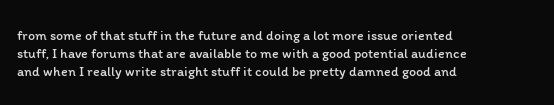from some of that stuff in the future and doing a lot more issue oriented stuff, I have forums that are available to me with a good potential audience and when I really write straight stuff it could be pretty damned good and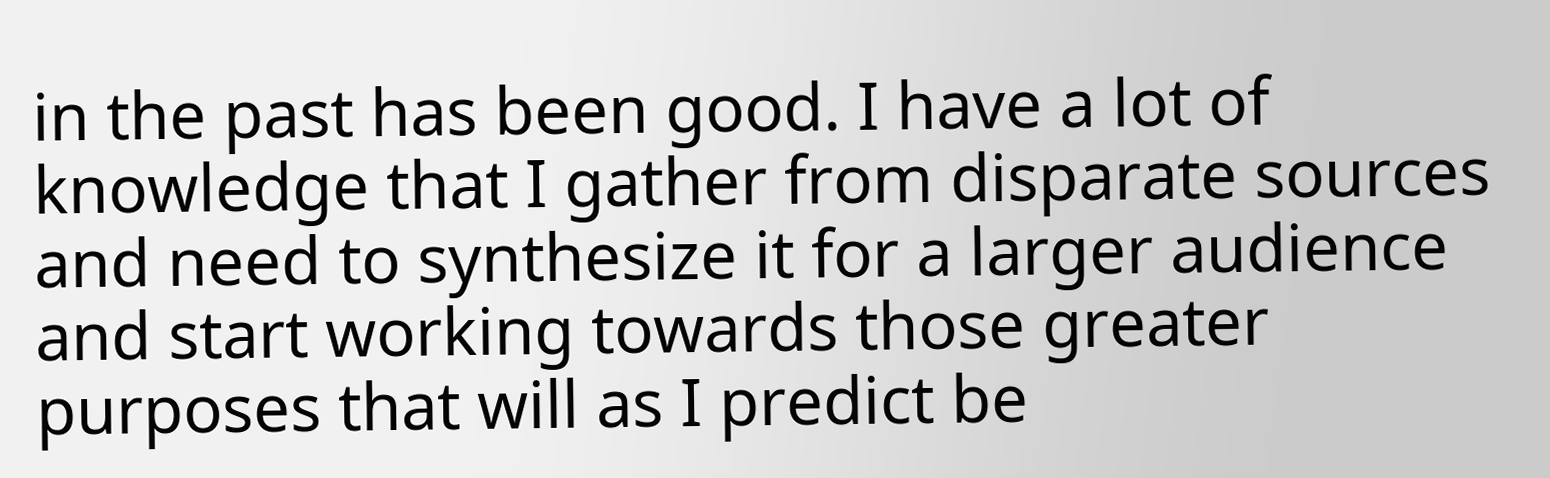in the past has been good. I have a lot of knowledge that I gather from disparate sources and need to synthesize it for a larger audience and start working towards those greater purposes that will as I predict be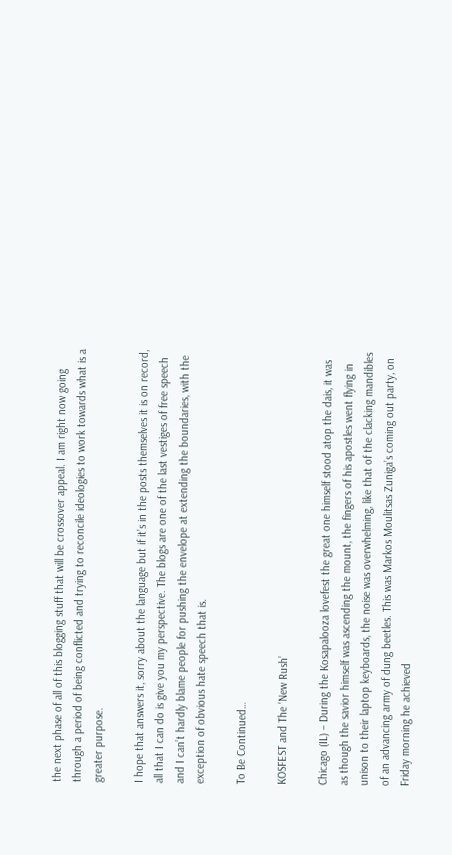the next phase of all of this blogging stuff that will be crossover appeal. I am right now going through a period of being conflicted and trying to reconcile ideologies to work towards what is a greater purpose.

I hope that answers it, sorry about the language but if it’s in the posts themselves it is on record, all that I can do is give you my perspective. The blogs are one of the last vestiges of free speech and I can’t hardly blame people for pushing the envelope at extending the boundaries, with the exception of obvious hate speech that is.

To Be Continued…

KOSFEST and The ‘New Rush’

Chicago (IL) – During the Kosapalooza lovefest the great one himself stood atop the dais, it was as though the savior himself was ascending the mount, the fingers of his apostles went flying in unison to their laptop keyboards, the noise was overwhelming, like that of the clacking mandibles of an advancing army of dung beetles. This was Markos Moulitsas Zuniga’s coming out party, on Friday morning he achieved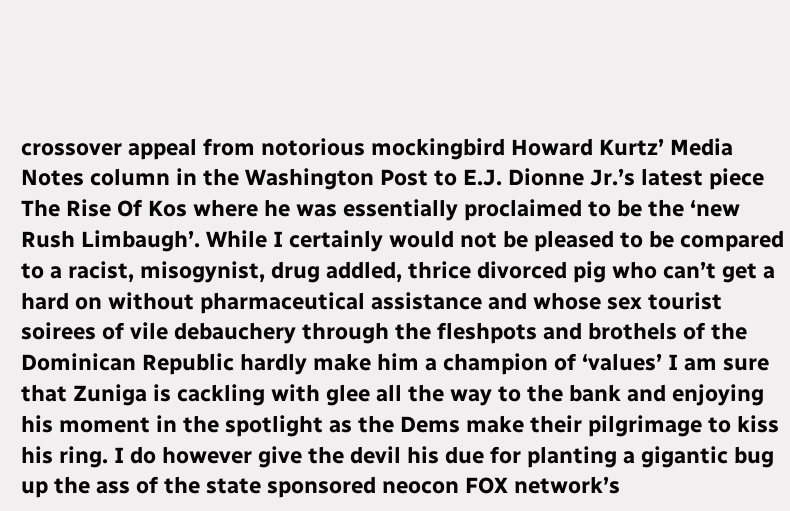crossover appeal from notorious mockingbird Howard Kurtz’ Media Notes column in the Washington Post to E.J. Dionne Jr.’s latest piece The Rise Of Kos where he was essentially proclaimed to be the ‘new Rush Limbaugh’. While I certainly would not be pleased to be compared to a racist, misogynist, drug addled, thrice divorced pig who can’t get a hard on without pharmaceutical assistance and whose sex tourist soirees of vile debauchery through the fleshpots and brothels of the Dominican Republic hardly make him a champion of ‘values’ I am sure that Zuniga is cackling with glee all the way to the bank and enjoying his moment in the spotlight as the Dems make their pilgrimage to kiss his ring. I do however give the devil his due for planting a gigantic bug up the ass of the state sponsored neocon FOX network’s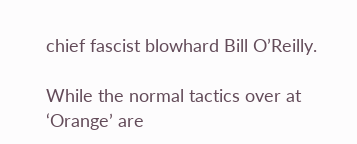chief fascist blowhard Bill O’Reilly.

While the normal tactics over at ‘Orange’ are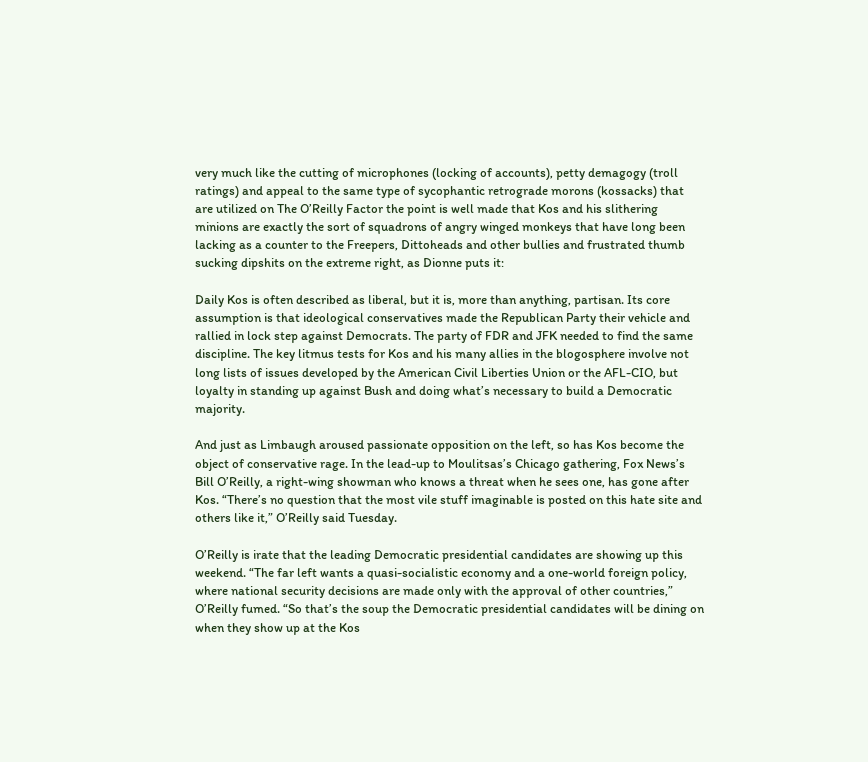very much like the cutting of microphones (locking of accounts), petty demagogy (troll ratings) and appeal to the same type of sycophantic retrograde morons (kossacks) that are utilized on The O’Reilly Factor the point is well made that Kos and his slithering minions are exactly the sort of squadrons of angry winged monkeys that have long been lacking as a counter to the Freepers, Dittoheads and other bullies and frustrated thumb sucking dipshits on the extreme right, as Dionne puts it:

Daily Kos is often described as liberal, but it is, more than anything, partisan. Its core assumption is that ideological conservatives made the Republican Party their vehicle and rallied in lock step against Democrats. The party of FDR and JFK needed to find the same discipline. The key litmus tests for Kos and his many allies in the blogosphere involve not long lists of issues developed by the American Civil Liberties Union or the AFL-CIO, but loyalty in standing up against Bush and doing what’s necessary to build a Democratic majority.

And just as Limbaugh aroused passionate opposition on the left, so has Kos become the object of conservative rage. In the lead-up to Moulitsas’s Chicago gathering, Fox News’s Bill O’Reilly, a right-wing showman who knows a threat when he sees one, has gone after Kos. “There’s no question that the most vile stuff imaginable is posted on this hate site and others like it,” O’Reilly said Tuesday.

O’Reilly is irate that the leading Democratic presidential candidates are showing up this weekend. “The far left wants a quasi-socialistic economy and a one-world foreign policy, where national security decisions are made only with the approval of other countries,” O’Reilly fumed. “So that’s the soup the Democratic presidential candidates will be dining on when they show up at the Kos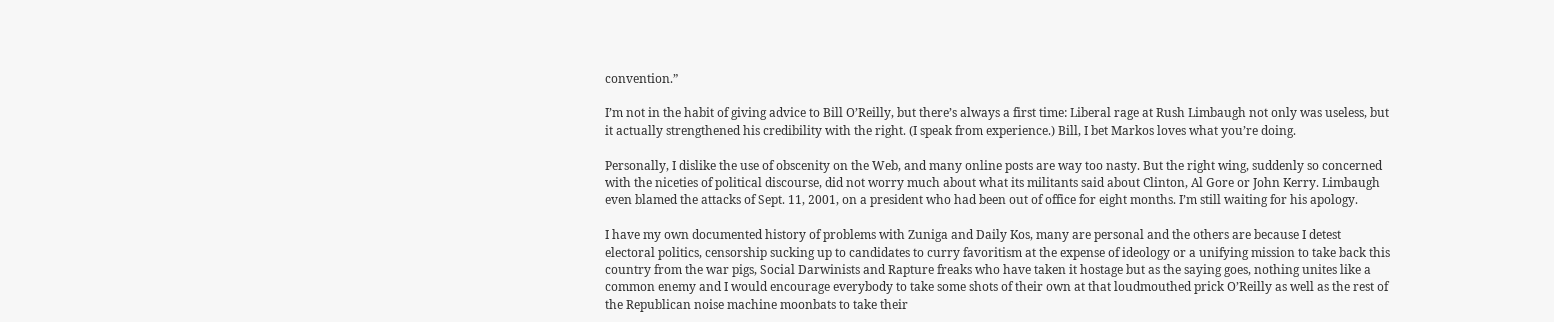convention.”

I’m not in the habit of giving advice to Bill O’Reilly, but there’s always a first time: Liberal rage at Rush Limbaugh not only was useless, but it actually strengthened his credibility with the right. (I speak from experience.) Bill, I bet Markos loves what you’re doing.

Personally, I dislike the use of obscenity on the Web, and many online posts are way too nasty. But the right wing, suddenly so concerned with the niceties of political discourse, did not worry much about what its militants said about Clinton, Al Gore or John Kerry. Limbaugh even blamed the attacks of Sept. 11, 2001, on a president who had been out of office for eight months. I’m still waiting for his apology.

I have my own documented history of problems with Zuniga and Daily Kos, many are personal and the others are because I detest electoral politics, censorship sucking up to candidates to curry favoritism at the expense of ideology or a unifying mission to take back this country from the war pigs, Social Darwinists and Rapture freaks who have taken it hostage but as the saying goes, nothing unites like a common enemy and I would encourage everybody to take some shots of their own at that loudmouthed prick O’Reilly as well as the rest of the Republican noise machine moonbats to take their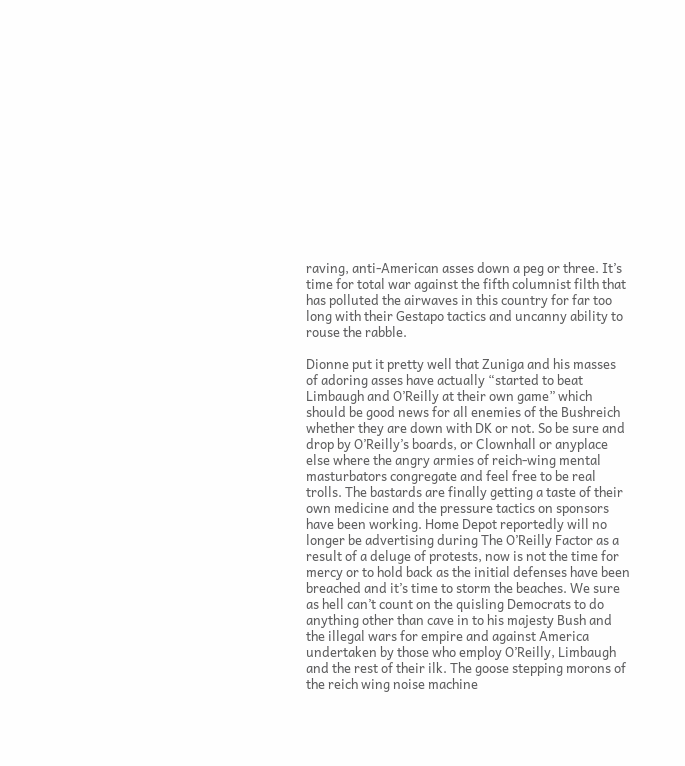raving, anti-American asses down a peg or three. It’s time for total war against the fifth columnist filth that has polluted the airwaves in this country for far too long with their Gestapo tactics and uncanny ability to rouse the rabble.

Dionne put it pretty well that Zuniga and his masses of adoring asses have actually “started to beat Limbaugh and O’Reilly at their own game” which should be good news for all enemies of the Bushreich whether they are down with DK or not. So be sure and drop by O’Reilly’s boards, or Clownhall or anyplace else where the angry armies of reich-wing mental masturbators congregate and feel free to be real trolls. The bastards are finally getting a taste of their own medicine and the pressure tactics on sponsors have been working. Home Depot reportedly will no longer be advertising during The O’Reilly Factor as a result of a deluge of protests, now is not the time for mercy or to hold back as the initial defenses have been breached and it’s time to storm the beaches. We sure as hell can’t count on the quisling Democrats to do anything other than cave in to his majesty Bush and the illegal wars for empire and against America undertaken by those who employ O’Reilly, Limbaugh and the rest of their ilk. The goose stepping morons of the reich wing noise machine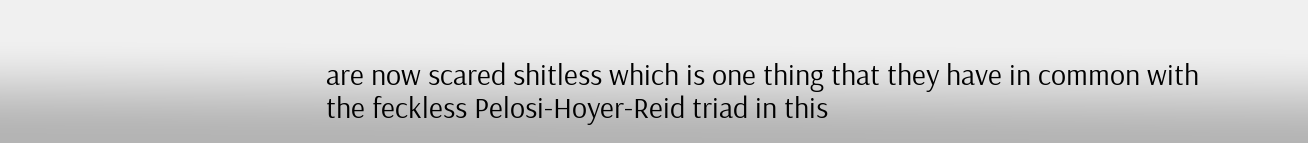are now scared shitless which is one thing that they have in common with the feckless Pelosi-Hoyer-Reid triad in this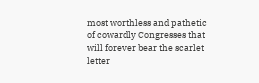most worthless and pathetic of cowardly Congresses that will forever bear the scarlet letter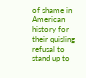of shame in American history for their quisling refusal to stand up to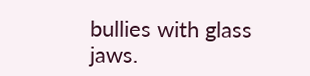bullies with glass jaws.